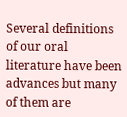Several definitions of our oral literature have been advances but many of them are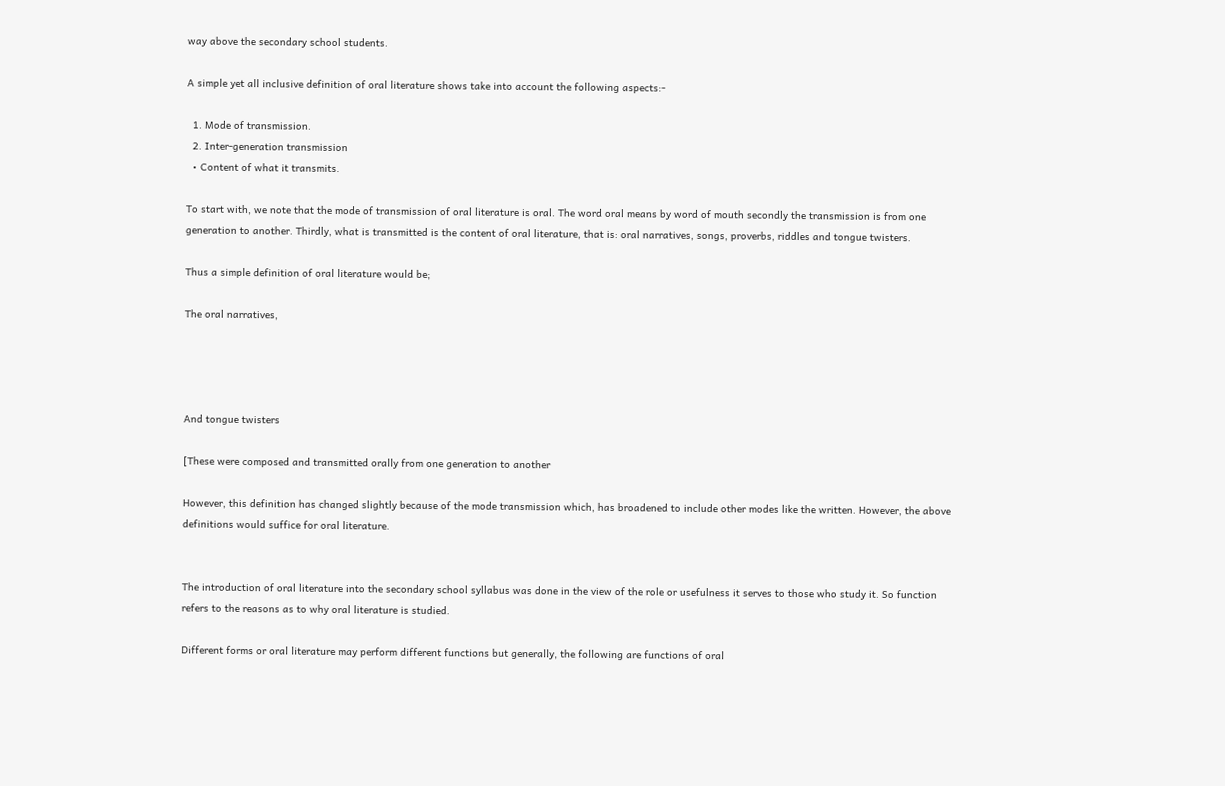way above the secondary school students.

A simple yet all inclusive definition of oral literature shows take into account the following aspects:-

  1. Mode of transmission.
  2. Inter-generation transmission
  • Content of what it transmits.

To start with, we note that the mode of transmission of oral literature is oral. The word oral means by word of mouth secondly the transmission is from one generation to another. Thirdly, what is transmitted is the content of oral literature, that is: oral narratives, songs, proverbs, riddles and tongue twisters.

Thus a simple definition of oral literature would be;

The oral narratives,




And tongue twisters

[These were composed and transmitted orally from one generation to another

However, this definition has changed slightly because of the mode transmission which, has broadened to include other modes like the written. However, the above definitions would suffice for oral literature.


The introduction of oral literature into the secondary school syllabus was done in the view of the role or usefulness it serves to those who study it. So function refers to the reasons as to why oral literature is studied.

Different forms or oral literature may perform different functions but generally, the following are functions of oral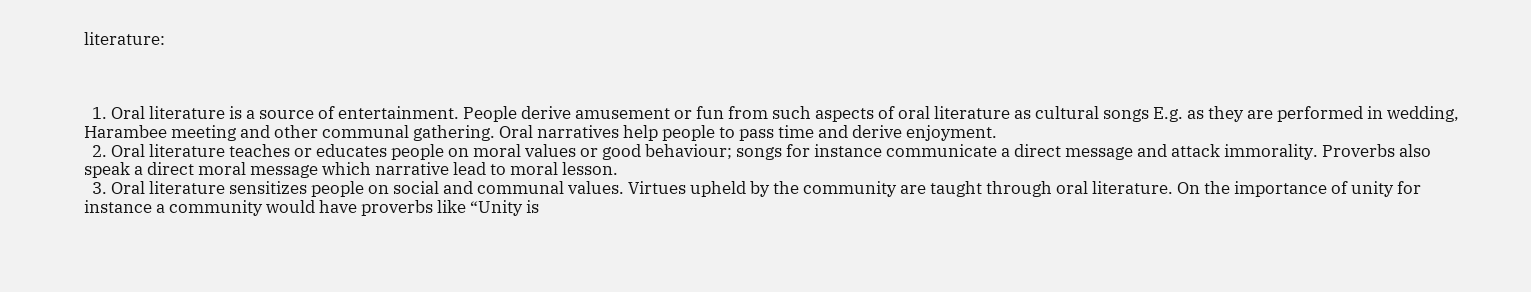literature:



  1. Oral literature is a source of entertainment. People derive amusement or fun from such aspects of oral literature as cultural songs E.g. as they are performed in wedding, Harambee meeting and other communal gathering. Oral narratives help people to pass time and derive enjoyment.
  2. Oral literature teaches or educates people on moral values or good behaviour; songs for instance communicate a direct message and attack immorality. Proverbs also speak a direct moral message which narrative lead to moral lesson.
  3. Oral literature sensitizes people on social and communal values. Virtues upheld by the community are taught through oral literature. On the importance of unity for instance a community would have proverbs like “Unity is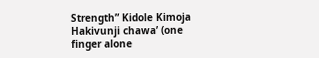Strength” Kidole Kimoja Hakivunji chawa’ (one finger alone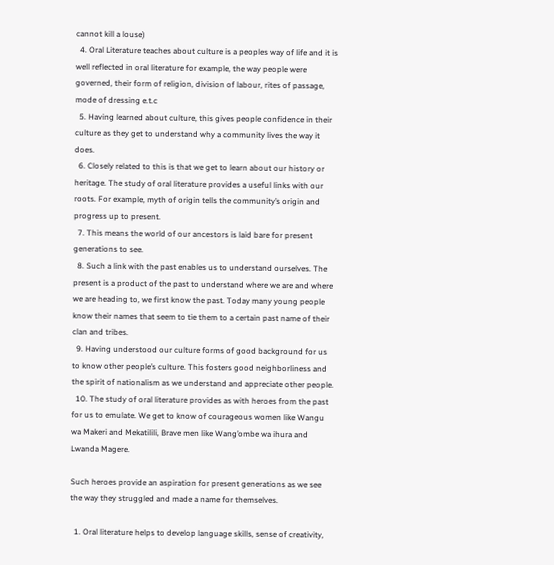cannot kill a louse)
  4. Oral Literature teaches about culture is a peoples way of life and it is well reflected in oral literature for example, the way people were governed, their form of religion, division of labour, rites of passage, mode of dressing e.t.c
  5. Having learned about culture, this gives people confidence in their culture as they get to understand why a community lives the way it does.
  6. Closely related to this is that we get to learn about our history or heritage. The study of oral literature provides a useful links with our roots. For example, myth of origin tells the community’s origin and progress up to present.
  7. This means the world of our ancestors is laid bare for present generations to see.
  8. Such a link with the past enables us to understand ourselves. The present is a product of the past to understand where we are and where we are heading to, we first know the past. Today many young people know their names that seem to tie them to a certain past name of their clan and tribes.
  9. Having understood our culture forms of good background for us to know other people’s culture. This fosters good neighborliness and the spirit of nationalism as we understand and appreciate other people.
  10. The study of oral literature provides as with heroes from the past for us to emulate. We get to know of courageous women like Wangu wa Makeri and Mekatilili, Brave men like Wang’ombe wa ihura and Lwanda Magere.

Such heroes provide an aspiration for present generations as we see the way they struggled and made a name for themselves.

  1. Oral literature helps to develop language skills, sense of creativity,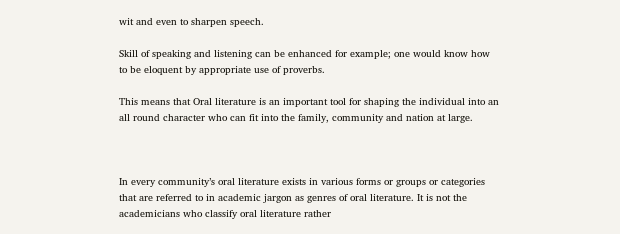wit and even to sharpen speech.

Skill of speaking and listening can be enhanced for example; one would know how to be eloquent by appropriate use of proverbs.

This means that Oral literature is an important tool for shaping the individual into an all round character who can fit into the family, community and nation at large.



In every community’s oral literature exists in various forms or groups or categories that are referred to in academic jargon as genres of oral literature. It is not the academicians who classify oral literature rather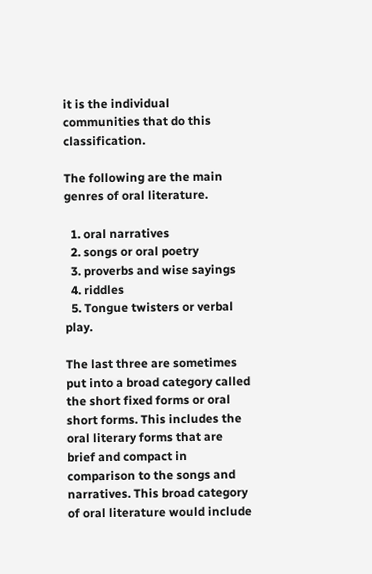it is the individual communities that do this classification.

The following are the main genres of oral literature.

  1. oral narratives
  2. songs or oral poetry
  3. proverbs and wise sayings
  4. riddles
  5. Tongue twisters or verbal play.

The last three are sometimes put into a broad category called the short fixed forms or oral short forms. This includes the oral literary forms that are brief and compact in comparison to the songs and narratives. This broad category of oral literature would include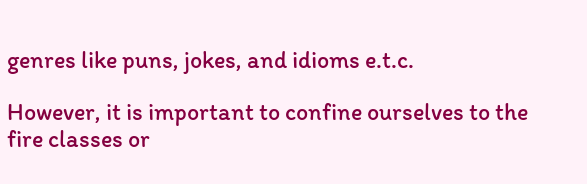genres like puns, jokes, and idioms e.t.c.

However, it is important to confine ourselves to the fire classes or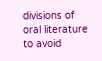divisions of oral literature to avoid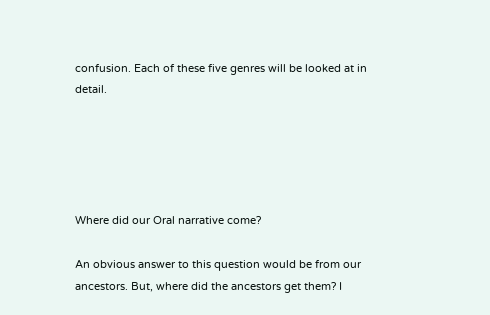confusion. Each of these five genres will be looked at in detail.





Where did our Oral narrative come?

An obvious answer to this question would be from our ancestors. But, where did the ancestors get them? I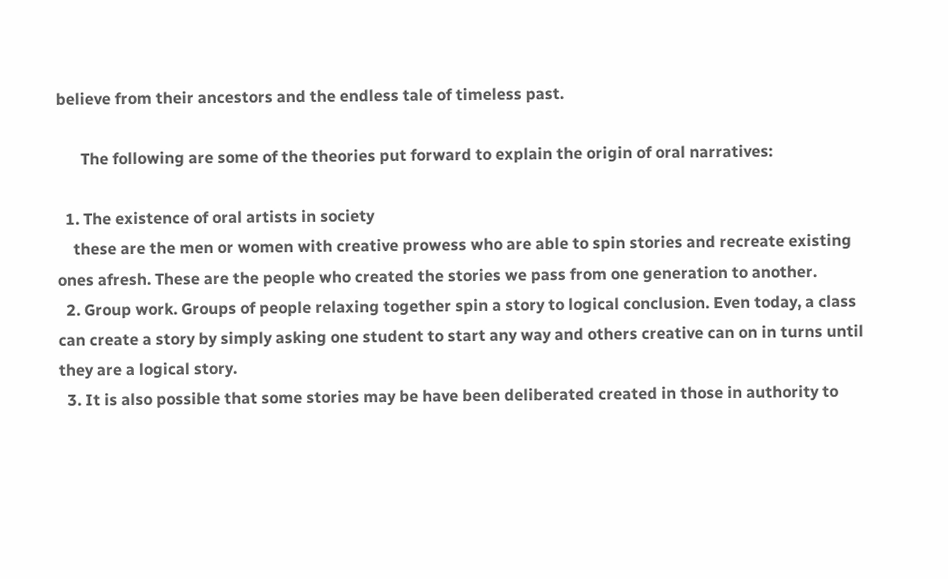believe from their ancestors and the endless tale of timeless past.

      The following are some of the theories put forward to explain the origin of oral narratives:

  1. The existence of oral artists in society
    these are the men or women with creative prowess who are able to spin stories and recreate existing ones afresh. These are the people who created the stories we pass from one generation to another.
  2. Group work. Groups of people relaxing together spin a story to logical conclusion. Even today, a class can create a story by simply asking one student to start any way and others creative can on in turns until they are a logical story.
  3. It is also possible that some stories may be have been deliberated created in those in authority to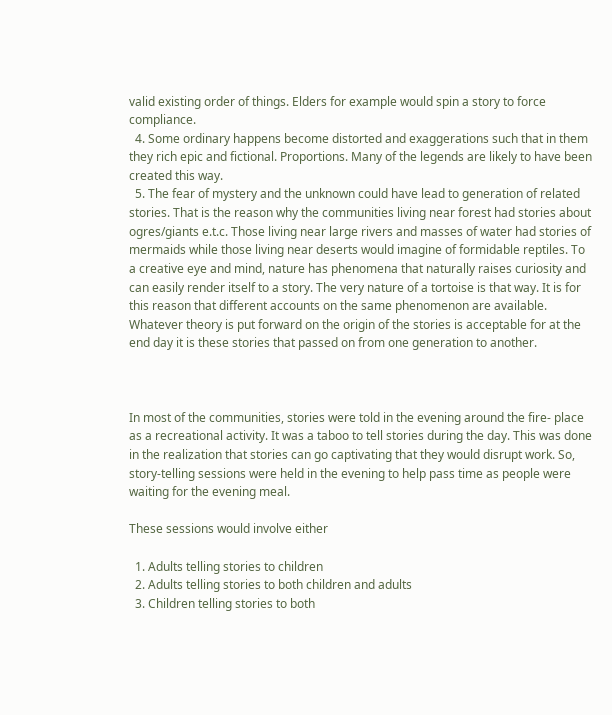valid existing order of things. Elders for example would spin a story to force compliance.
  4. Some ordinary happens become distorted and exaggerations such that in them they rich epic and fictional. Proportions. Many of the legends are likely to have been created this way.
  5. The fear of mystery and the unknown could have lead to generation of related stories. That is the reason why the communities living near forest had stories about ogres/giants e.t.c. Those living near large rivers and masses of water had stories of mermaids while those living near deserts would imagine of formidable reptiles. To a creative eye and mind, nature has phenomena that naturally raises curiosity and can easily render itself to a story. The very nature of a tortoise is that way. It is for this reason that different accounts on the same phenomenon are available. Whatever theory is put forward on the origin of the stories is acceptable for at the end day it is these stories that passed on from one generation to another.



In most of the communities, stories were told in the evening around the fire- place as a recreational activity. It was a taboo to tell stories during the day. This was done in the realization that stories can go captivating that they would disrupt work. So, story-telling sessions were held in the evening to help pass time as people were waiting for the evening meal.

These sessions would involve either

  1. Adults telling stories to children
  2. Adults telling stories to both children and adults
  3. Children telling stories to both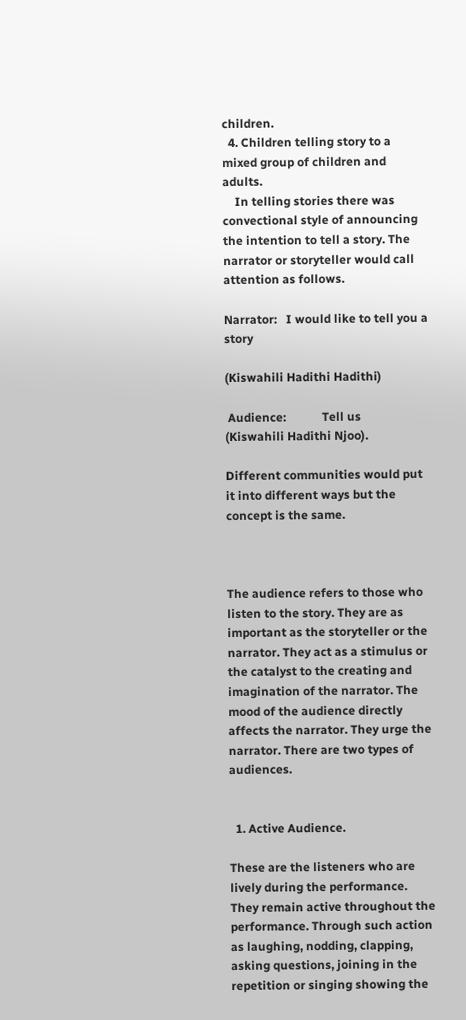children.
  4. Children telling story to a mixed group of children and adults.
    In telling stories there was convectional style of announcing the intention to tell a story. The narrator or storyteller would call attention as follows.

Narrator:   I would like to tell you a story

(Kiswahili Hadithi Hadithi)

 Audience:            Tell us
(Kiswahili Hadithi Njoo).

Different communities would put it into different ways but the concept is the same.



The audience refers to those who listen to the story. They are as important as the storyteller or the narrator. They act as a stimulus or the catalyst to the creating and imagination of the narrator. The mood of the audience directly affects the narrator. They urge the narrator. There are two types of audiences.


  1. Active Audience.

These are the listeners who are lively during the performance. They remain active throughout the performance. Through such action as laughing, nodding, clapping, asking questions, joining in the repetition or singing showing the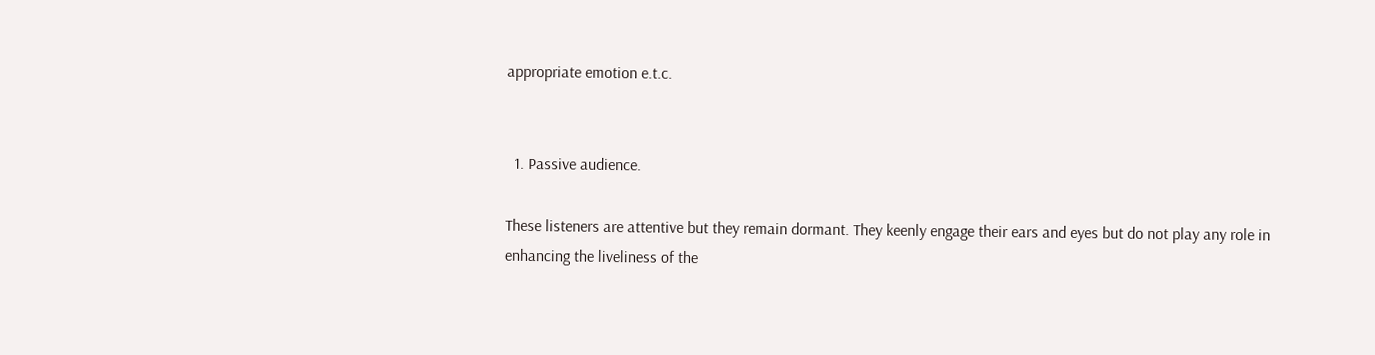appropriate emotion e.t.c.


  1. Passive audience.

These listeners are attentive but they remain dormant. They keenly engage their ears and eyes but do not play any role in enhancing the liveliness of the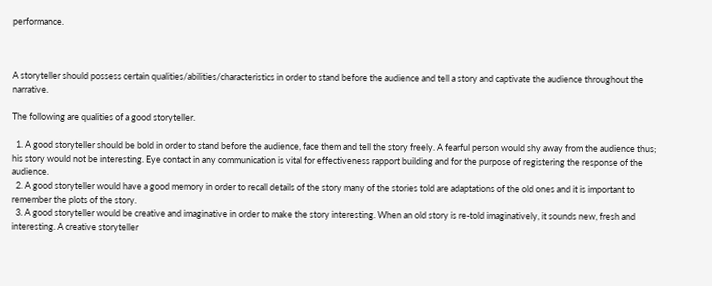performance.



A storyteller should possess certain qualities/abilities/characteristics in order to stand before the audience and tell a story and captivate the audience throughout the narrative.

The following are qualities of a good storyteller.

  1. A good storyteller should be bold in order to stand before the audience, face them and tell the story freely. A fearful person would shy away from the audience thus; his story would not be interesting. Eye contact in any communication is vital for effectiveness rapport building and for the purpose of registering the response of the audience.
  2. A good storyteller would have a good memory in order to recall details of the story many of the stories told are adaptations of the old ones and it is important to remember the plots of the story.
  3. A good storyteller would be creative and imaginative in order to make the story interesting. When an old story is re-told imaginatively, it sounds new, fresh and interesting. A creative storyteller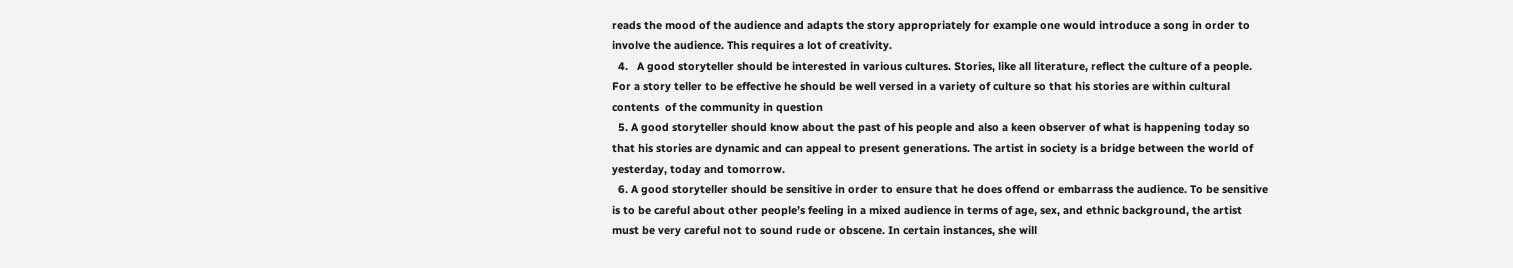reads the mood of the audience and adapts the story appropriately for example one would introduce a song in order to involve the audience. This requires a lot of creativity.
  4.   A good storyteller should be interested in various cultures. Stories, like all literature, reflect the culture of a people. For a story teller to be effective he should be well versed in a variety of culture so that his stories are within cultural contents  of the community in question
  5. A good storyteller should know about the past of his people and also a keen observer of what is happening today so that his stories are dynamic and can appeal to present generations. The artist in society is a bridge between the world of yesterday, today and tomorrow.
  6. A good storyteller should be sensitive in order to ensure that he does offend or embarrass the audience. To be sensitive is to be careful about other people’s feeling in a mixed audience in terms of age, sex, and ethnic background, the artist must be very careful not to sound rude or obscene. In certain instances, she will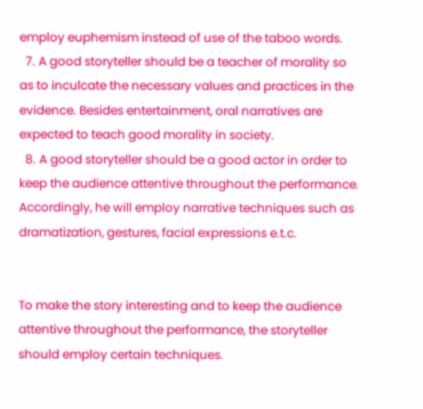employ euphemism instead of use of the taboo words.
  7. A good storyteller should be a teacher of morality so as to inculcate the necessary values and practices in the evidence. Besides entertainment, oral narratives are expected to teach good morality in society.
  8. A good storyteller should be a good actor in order to keep the audience attentive throughout the performance.  Accordingly, he will employ narrative techniques such as dramatization, gestures, facial expressions e.t.c.


To make the story interesting and to keep the audience attentive throughout the performance, the storyteller should employ certain techniques.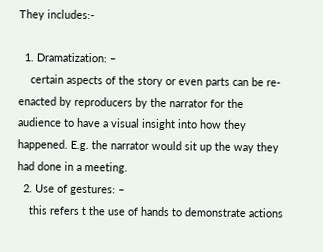They includes:-

  1. Dramatization: –
    certain aspects of the story or even parts can be re-enacted by reproducers by the narrator for the audience to have a visual insight into how they happened. E.g. the narrator would sit up the way they had done in a meeting.
  2. Use of gestures: –
    this refers t the use of hands to demonstrate actions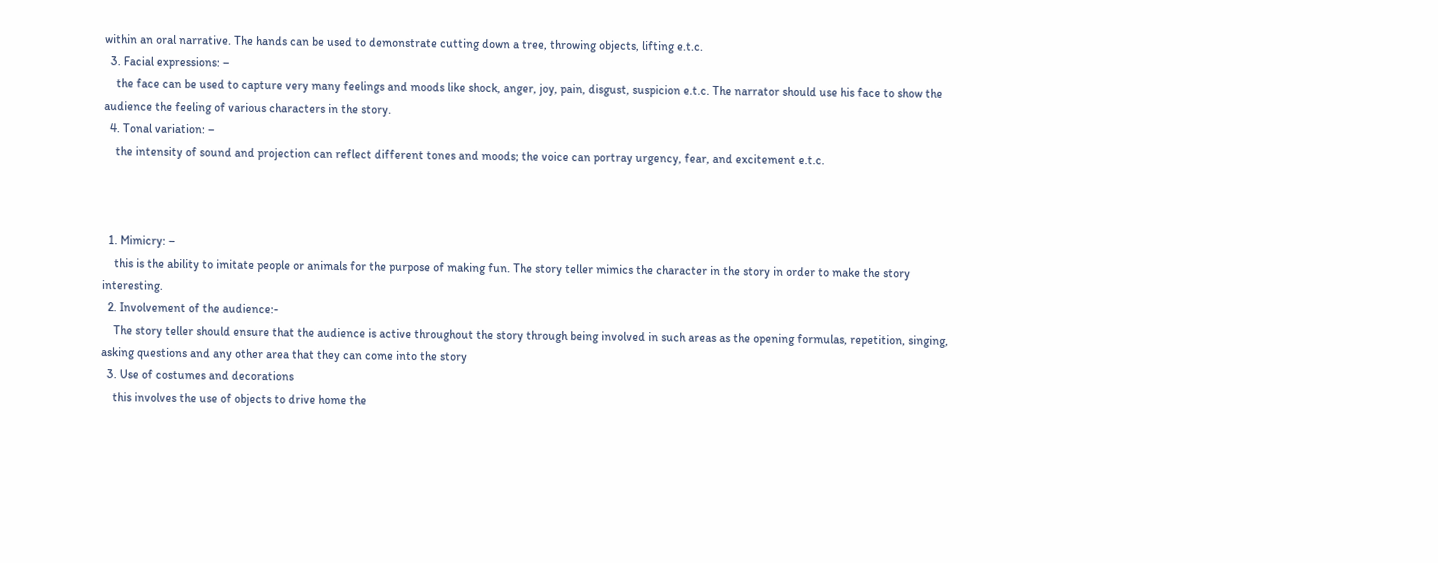within an oral narrative. The hands can be used to demonstrate cutting down a tree, throwing objects, lifting e.t.c.
  3. Facial expressions: –
    the face can be used to capture very many feelings and moods like shock, anger, joy, pain, disgust, suspicion e.t.c. The narrator should use his face to show the audience the feeling of various characters in the story.
  4. Tonal variation: –
    the intensity of sound and projection can reflect different tones and moods; the voice can portray urgency, fear, and excitement e.t.c.



  1. Mimicry: –
    this is the ability to imitate people or animals for the purpose of making fun. The story teller mimics the character in the story in order to make the story interesting.
  2. Involvement of the audience:-
    The story teller should ensure that the audience is active throughout the story through being involved in such areas as the opening formulas, repetition, singing, asking questions and any other area that they can come into the story
  3. Use of costumes and decorations
    this involves the use of objects to drive home the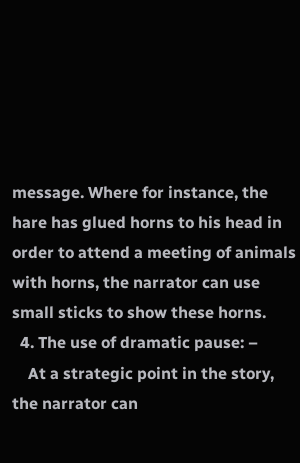message. Where for instance, the hare has glued horns to his head in order to attend a meeting of animals with horns, the narrator can use small sticks to show these horns.
  4. The use of dramatic pause: –
    At a strategic point in the story, the narrator can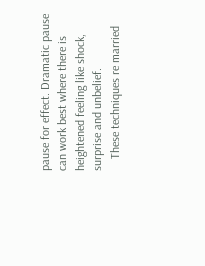pause for effect. Dramatic pause can work best where there is heightened feeling like shock, surprise and unbelief.
    These techniques re married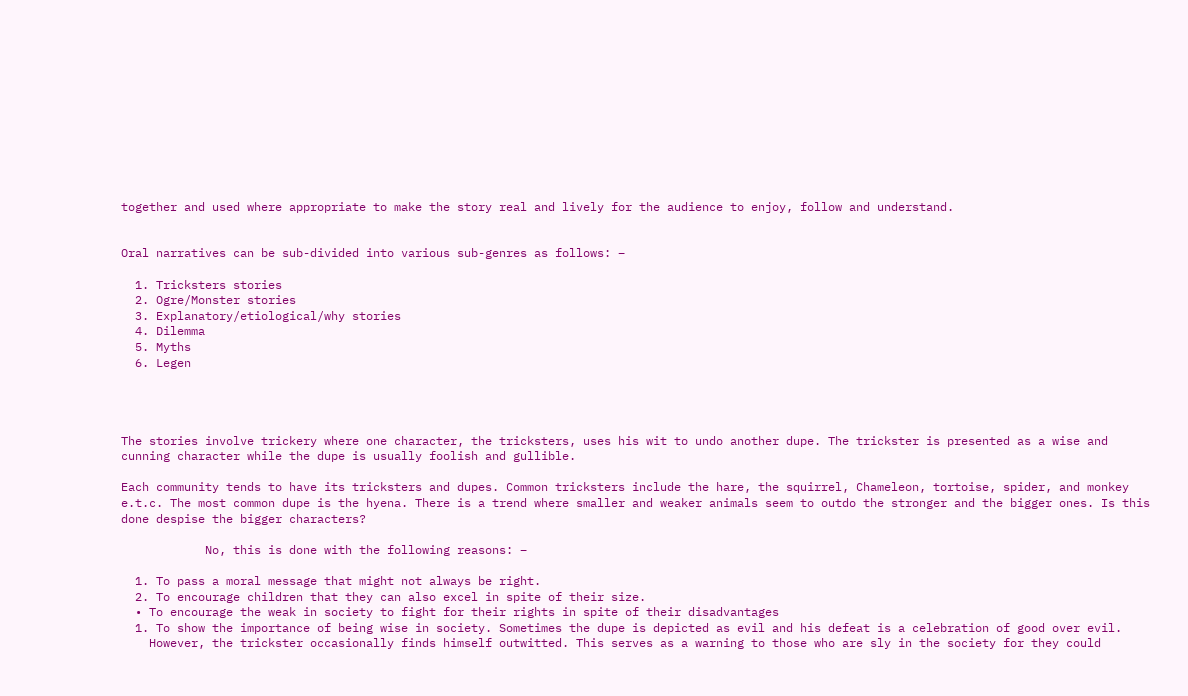together and used where appropriate to make the story real and lively for the audience to enjoy, follow and understand.


Oral narratives can be sub-divided into various sub-genres as follows: –

  1. Tricksters stories
  2. Ogre/Monster stories
  3. Explanatory/etiological/why stories
  4. Dilemma
  5. Myths
  6. Legen




The stories involve trickery where one character, the tricksters, uses his wit to undo another dupe. The trickster is presented as a wise and cunning character while the dupe is usually foolish and gullible.

Each community tends to have its tricksters and dupes. Common tricksters include the hare, the squirrel, Chameleon, tortoise, spider, and monkey e.t.c. The most common dupe is the hyena. There is a trend where smaller and weaker animals seem to outdo the stronger and the bigger ones. Is this done despise the bigger characters?

            No, this is done with the following reasons: –

  1. To pass a moral message that might not always be right.
  2. To encourage children that they can also excel in spite of their size.
  • To encourage the weak in society to fight for their rights in spite of their disadvantages
  1. To show the importance of being wise in society. Sometimes the dupe is depicted as evil and his defeat is a celebration of good over evil.
    However, the trickster occasionally finds himself outwitted. This serves as a warning to those who are sly in the society for they could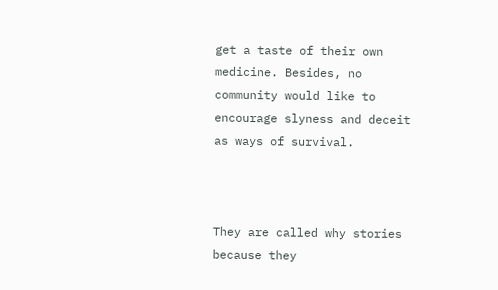get a taste of their own medicine. Besides, no community would like to encourage slyness and deceit as ways of survival.



They are called why stories because they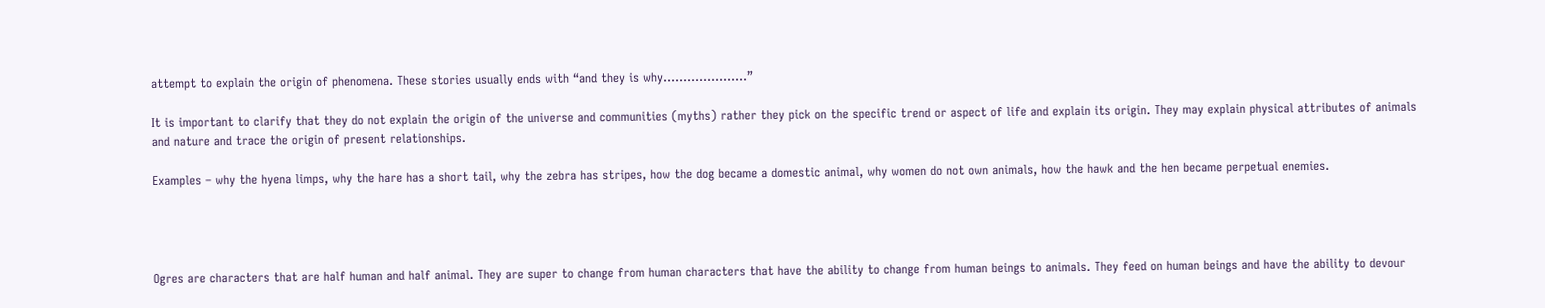attempt to explain the origin of phenomena. These stories usually ends with “and they is why…………………”

It is important to clarify that they do not explain the origin of the universe and communities (myths) rather they pick on the specific trend or aspect of life and explain its origin. They may explain physical attributes of animals and nature and trace the origin of present relationships.

Examples – why the hyena limps, why the hare has a short tail, why the zebra has stripes, how the dog became a domestic animal, why women do not own animals, how the hawk and the hen became perpetual enemies.




Ogres are characters that are half human and half animal. They are super to change from human characters that have the ability to change from human beings to animals. They feed on human beings and have the ability to devour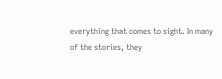everything that comes to sight. In many of the stories, they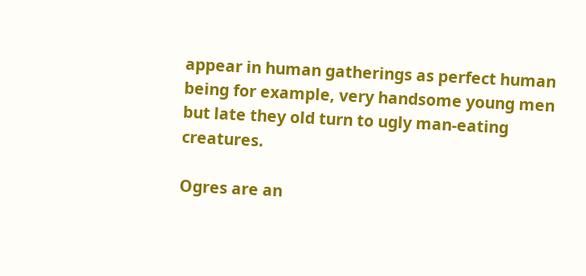appear in human gatherings as perfect human being for example, very handsome young men but late they old turn to ugly man-eating creatures.

Ogres are an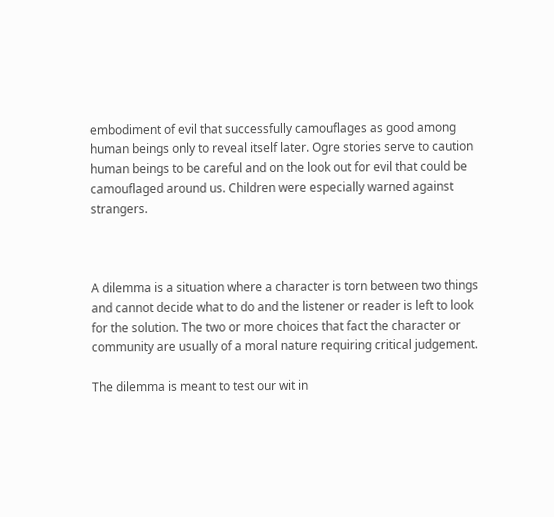embodiment of evil that successfully camouflages as good among human beings only to reveal itself later. Ogre stories serve to caution human beings to be careful and on the look out for evil that could be camouflaged around us. Children were especially warned against strangers.



A dilemma is a situation where a character is torn between two things and cannot decide what to do and the listener or reader is left to look for the solution. The two or more choices that fact the character or community are usually of a moral nature requiring critical judgement.

The dilemma is meant to test our wit in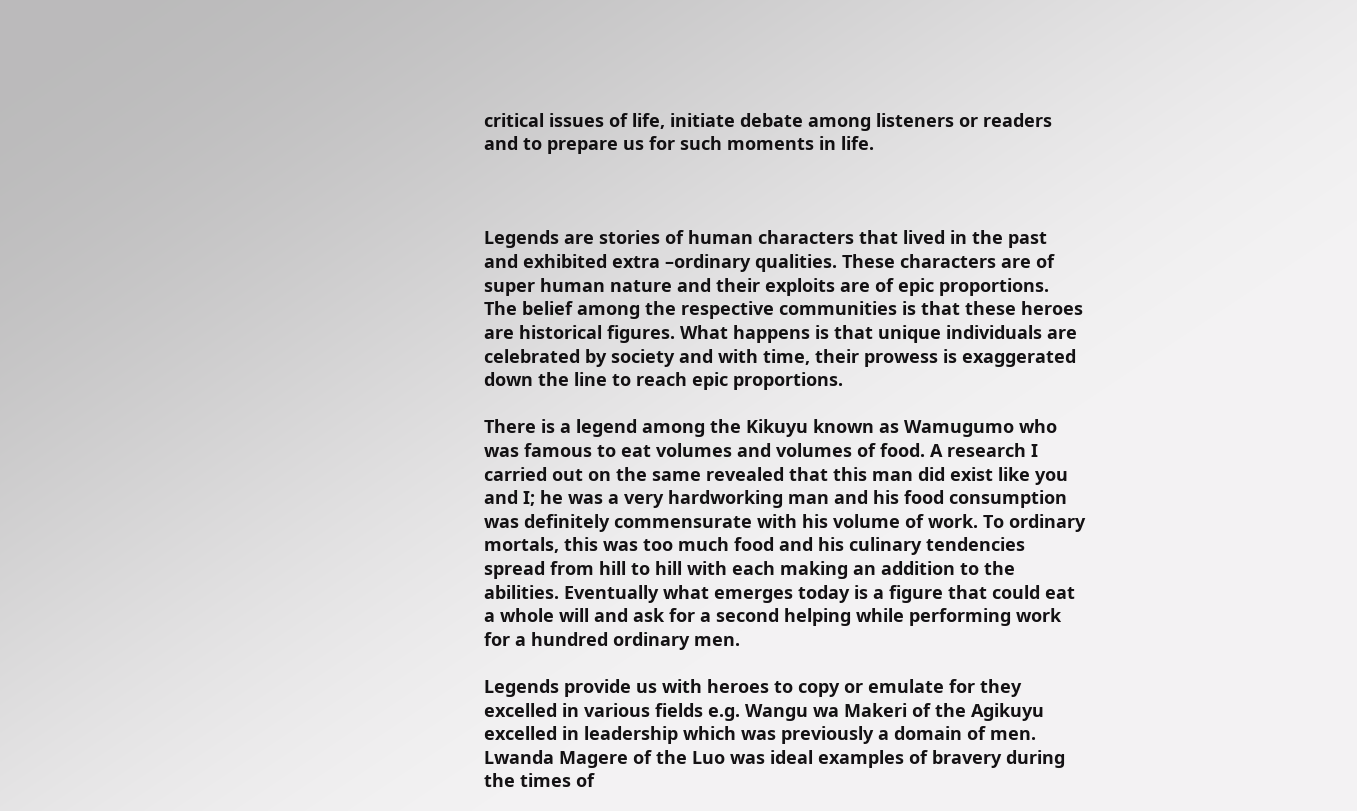critical issues of life, initiate debate among listeners or readers and to prepare us for such moments in life.



Legends are stories of human characters that lived in the past and exhibited extra –ordinary qualities. These characters are of super human nature and their exploits are of epic proportions. The belief among the respective communities is that these heroes are historical figures. What happens is that unique individuals are celebrated by society and with time, their prowess is exaggerated down the line to reach epic proportions.

There is a legend among the Kikuyu known as Wamugumo who was famous to eat volumes and volumes of food. A research I carried out on the same revealed that this man did exist like you and I; he was a very hardworking man and his food consumption was definitely commensurate with his volume of work. To ordinary mortals, this was too much food and his culinary tendencies spread from hill to hill with each making an addition to the abilities. Eventually what emerges today is a figure that could eat a whole will and ask for a second helping while performing work for a hundred ordinary men.

Legends provide us with heroes to copy or emulate for they excelled in various fields e.g. Wangu wa Makeri of the Agikuyu excelled in leadership which was previously a domain of men. Lwanda Magere of the Luo was ideal examples of bravery during the times of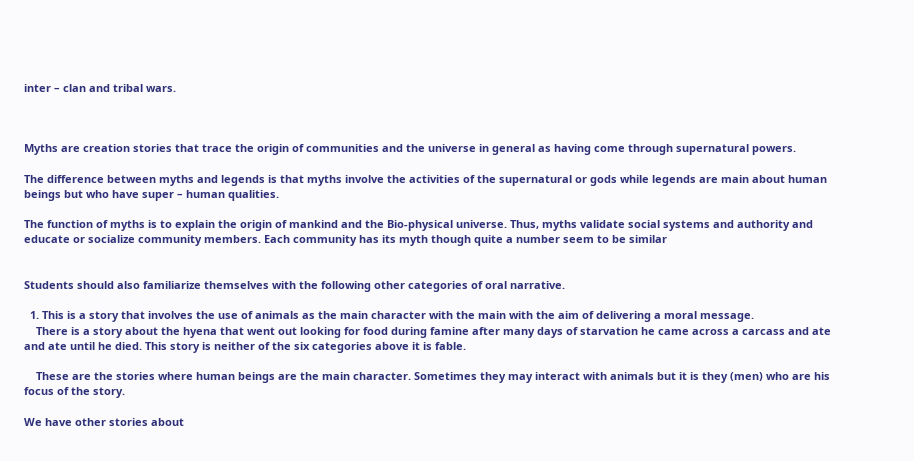inter – clan and tribal wars.



Myths are creation stories that trace the origin of communities and the universe in general as having come through supernatural powers.

The difference between myths and legends is that myths involve the activities of the supernatural or gods while legends are main about human beings but who have super – human qualities.

The function of myths is to explain the origin of mankind and the Bio-physical universe. Thus, myths validate social systems and authority and educate or socialize community members. Each community has its myth though quite a number seem to be similar


Students should also familiarize themselves with the following other categories of oral narrative.

  1. This is a story that involves the use of animals as the main character with the main with the aim of delivering a moral message.
    There is a story about the hyena that went out looking for food during famine after many days of starvation he came across a carcass and ate and ate until he died. This story is neither of the six categories above it is fable.

    These are the stories where human beings are the main character. Sometimes they may interact with animals but it is they (men) who are his focus of the story.

We have other stories about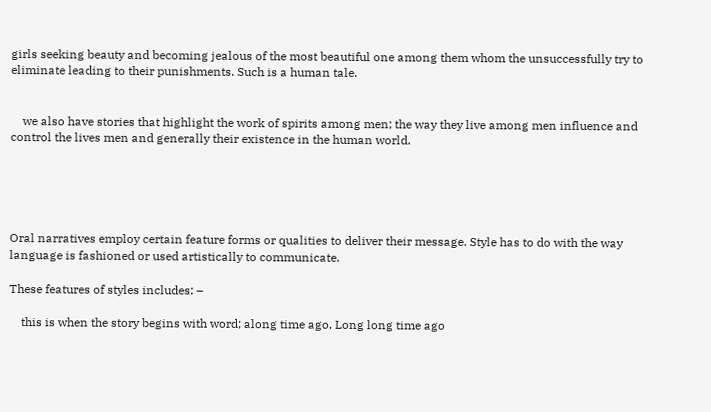girls seeking beauty and becoming jealous of the most beautiful one among them whom the unsuccessfully try to eliminate leading to their punishments. Such is a human tale.


    we also have stories that highlight the work of spirits among men; the way they live among men influence and control the lives men and generally their existence in the human world.





Oral narratives employ certain feature forms or qualities to deliver their message. Style has to do with the way language is fashioned or used artistically to communicate.

These features of styles includes: –

    this is when the story begins with word; along time ago, Long long time ago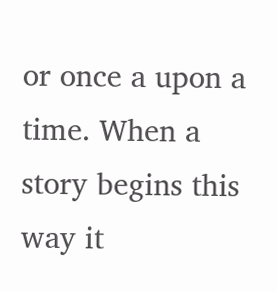or once a upon a time. When a story begins this way it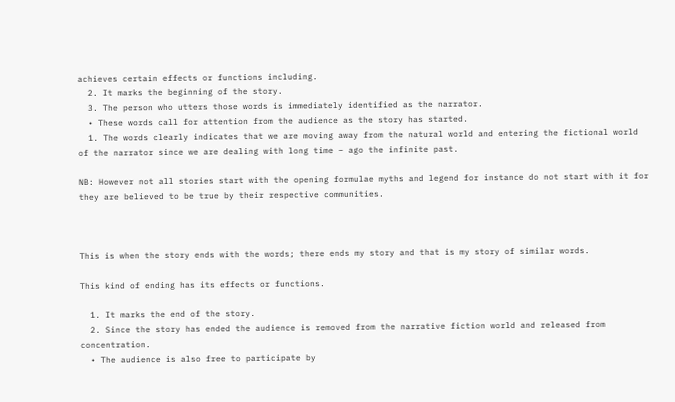achieves certain effects or functions including.
  2. It marks the beginning of the story.
  3. The person who utters those words is immediately identified as the narrator.
  • These words call for attention from the audience as the story has started.
  1. The words clearly indicates that we are moving away from the natural world and entering the fictional world of the narrator since we are dealing with long time – ago the infinite past.

NB: However not all stories start with the opening formulae myths and legend for instance do not start with it for they are believed to be true by their respective communities.



This is when the story ends with the words; there ends my story and that is my story of similar words.

This kind of ending has its effects or functions.

  1. It marks the end of the story.
  2. Since the story has ended the audience is removed from the narrative fiction world and released from concentration.
  • The audience is also free to participate by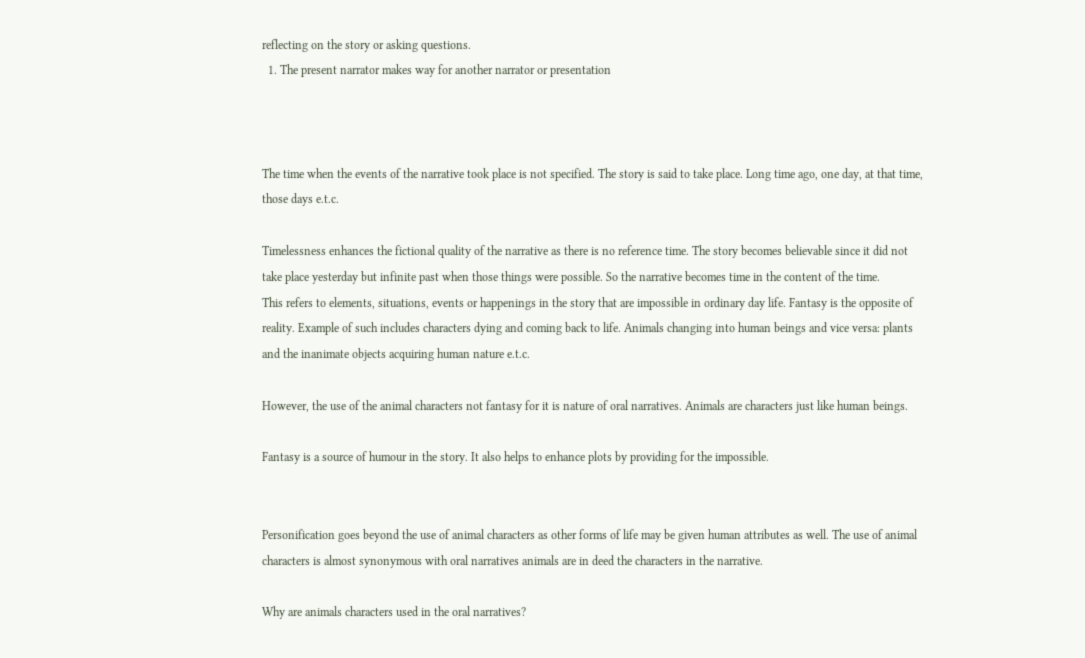reflecting on the story or asking questions.
  1. The present narrator makes way for another narrator or presentation



The time when the events of the narrative took place is not specified. The story is said to take place. Long time ago, one day, at that time, those days e.t.c.

Timelessness enhances the fictional quality of the narrative as there is no reference time. The story becomes believable since it did not take place yesterday but infinite past when those things were possible. So the narrative becomes time in the content of the time.
This refers to elements, situations, events or happenings in the story that are impossible in ordinary day life. Fantasy is the opposite of reality. Example of such includes characters dying and coming back to life. Animals changing into human beings and vice versa: plants and the inanimate objects acquiring human nature e.t.c.

However, the use of the animal characters not fantasy for it is nature of oral narratives. Animals are characters just like human beings.

Fantasy is a source of humour in the story. It also helps to enhance plots by providing for the impossible.


Personification goes beyond the use of animal characters as other forms of life may be given human attributes as well. The use of animal characters is almost synonymous with oral narratives animals are in deed the characters in the narrative.

Why are animals characters used in the oral narratives?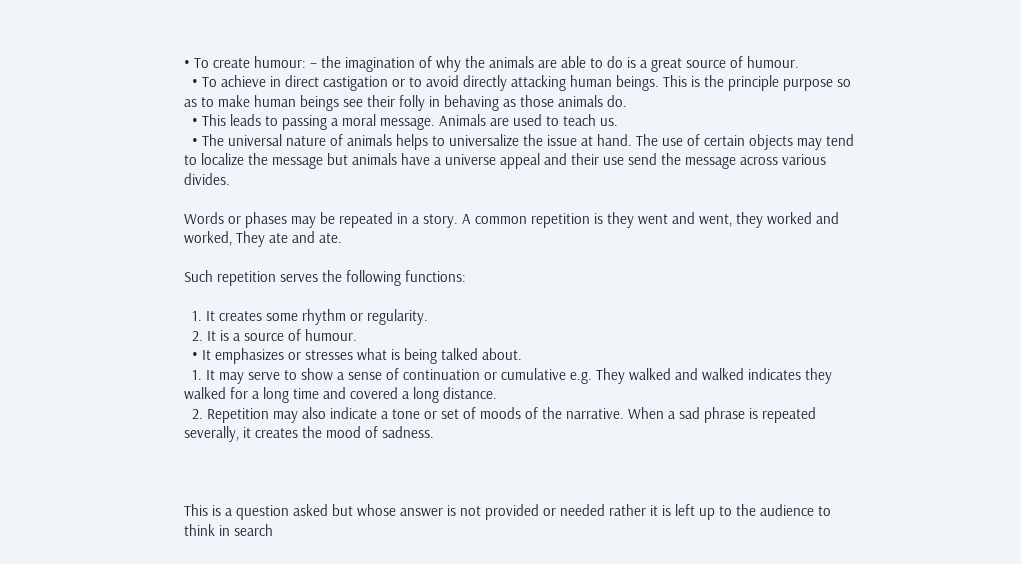• To create humour: – the imagination of why the animals are able to do is a great source of humour.
  • To achieve in direct castigation or to avoid directly attacking human beings. This is the principle purpose so as to make human beings see their folly in behaving as those animals do.
  • This leads to passing a moral message. Animals are used to teach us.
  • The universal nature of animals helps to universalize the issue at hand. The use of certain objects may tend to localize the message but animals have a universe appeal and their use send the message across various divides.

Words or phases may be repeated in a story. A common repetition is they went and went, they worked and worked, They ate and ate.

Such repetition serves the following functions:

  1. It creates some rhythm or regularity.
  2. It is a source of humour.
  • It emphasizes or stresses what is being talked about.
  1. It may serve to show a sense of continuation or cumulative e.g. They walked and walked indicates they walked for a long time and covered a long distance.
  2. Repetition may also indicate a tone or set of moods of the narrative. When a sad phrase is repeated severally, it creates the mood of sadness.



This is a question asked but whose answer is not provided or needed rather it is left up to the audience to think in search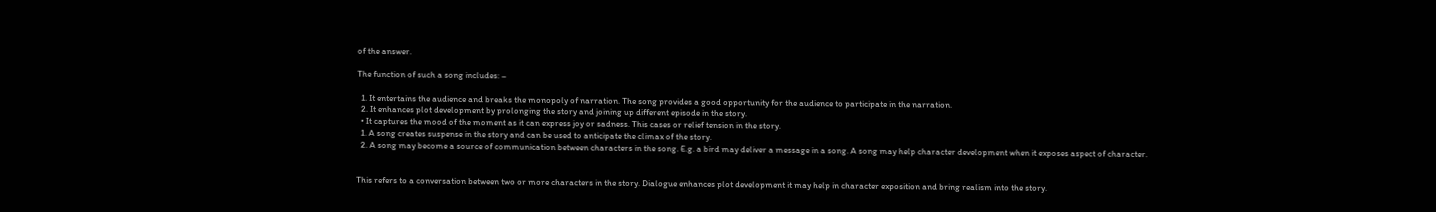of the answer.

The function of such a song includes: –

  1. It entertains the audience and breaks the monopoly of narration. The song provides a good opportunity for the audience to participate in the narration.
  2. It enhances plot development by prolonging the story and joining up different episode in the story.
  • It captures the mood of the moment as it can express joy or sadness. This cases or relief tension in the story.
  1. A song creates suspense in the story and can be used to anticipate the climax of the story.
  2. A song may become a source of communication between characters in the song. E.g. a bird may deliver a message in a song. A song may help character development when it exposes aspect of character.


This refers to a conversation between two or more characters in the story. Dialogue enhances plot development it may help in character exposition and bring realism into the story.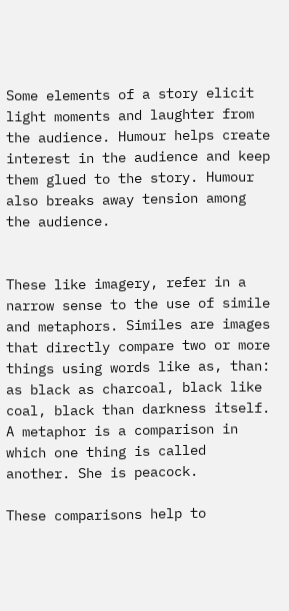Some elements of a story elicit light moments and laughter from the audience. Humour helps create interest in the audience and keep them glued to the story. Humour also breaks away tension among the audience.


These like imagery, refer in a narrow sense to the use of simile and metaphors. Similes are images that directly compare two or more things using words like as, than: as black as charcoal, black like coal, black than darkness itself. A metaphor is a comparison in which one thing is called another. She is peacock.

These comparisons help to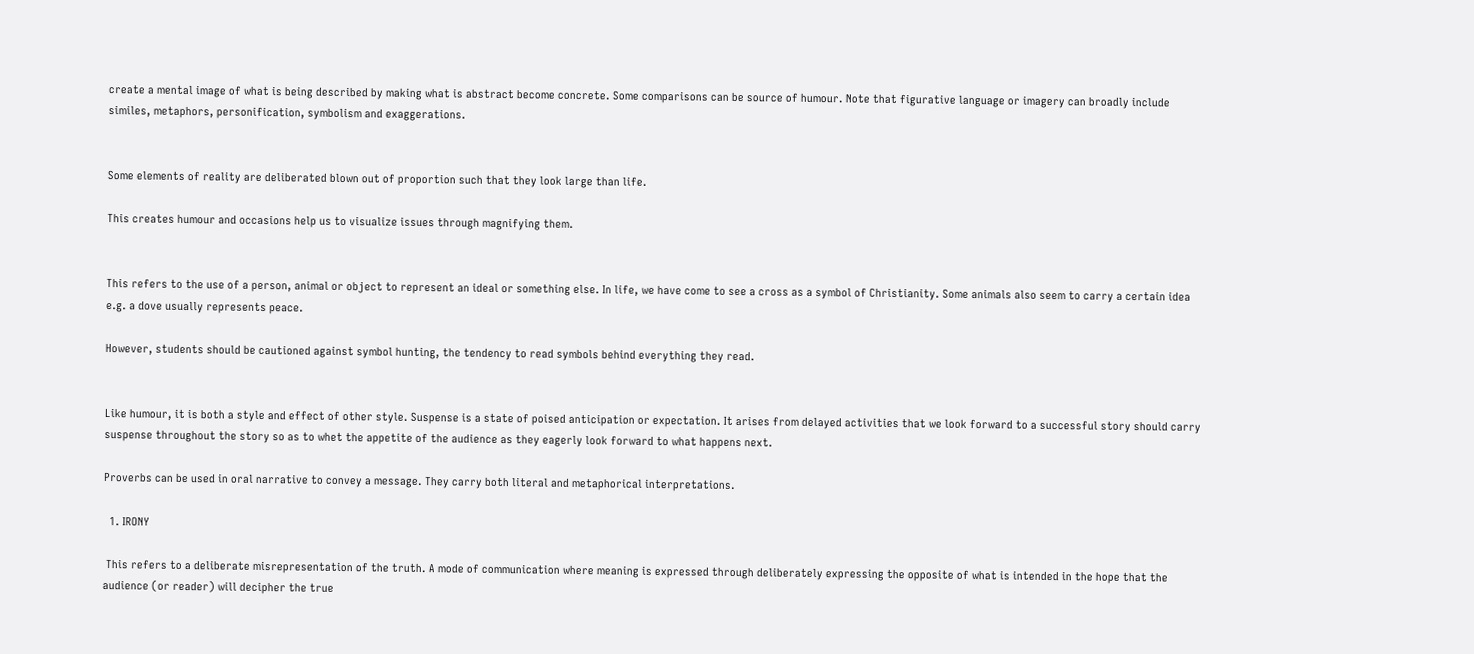create a mental image of what is being described by making what is abstract become concrete. Some comparisons can be source of humour. Note that figurative language or imagery can broadly include similes, metaphors, personification, symbolism and exaggerations.


Some elements of reality are deliberated blown out of proportion such that they look large than life.

This creates humour and occasions help us to visualize issues through magnifying them.


This refers to the use of a person, animal or object to represent an ideal or something else. In life, we have come to see a cross as a symbol of Christianity. Some animals also seem to carry a certain idea e.g. a dove usually represents peace.

However, students should be cautioned against symbol hunting, the tendency to read symbols behind everything they read.


Like humour, it is both a style and effect of other style. Suspense is a state of poised anticipation or expectation. It arises from delayed activities that we look forward to a successful story should carry suspense throughout the story so as to whet the appetite of the audience as they eagerly look forward to what happens next.

Proverbs can be used in oral narrative to convey a message. They carry both literal and metaphorical interpretations.

  1. IRONY

 This refers to a deliberate misrepresentation of the truth. A mode of communication where meaning is expressed through deliberately expressing the opposite of what is intended in the hope that the audience (or reader) will decipher the true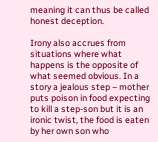meaning it can thus be called honest deception.

Irony also accrues from situations where what happens is the opposite of what seemed obvious. In a story a jealous step – mother puts poison in food expecting to kill a step-son but it is an ironic twist, the food is eaten by her own son who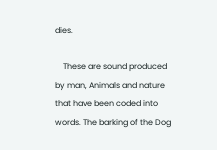dies.

    These are sound produced by man, Animals and nature that have been coded into words. The barking of the Dog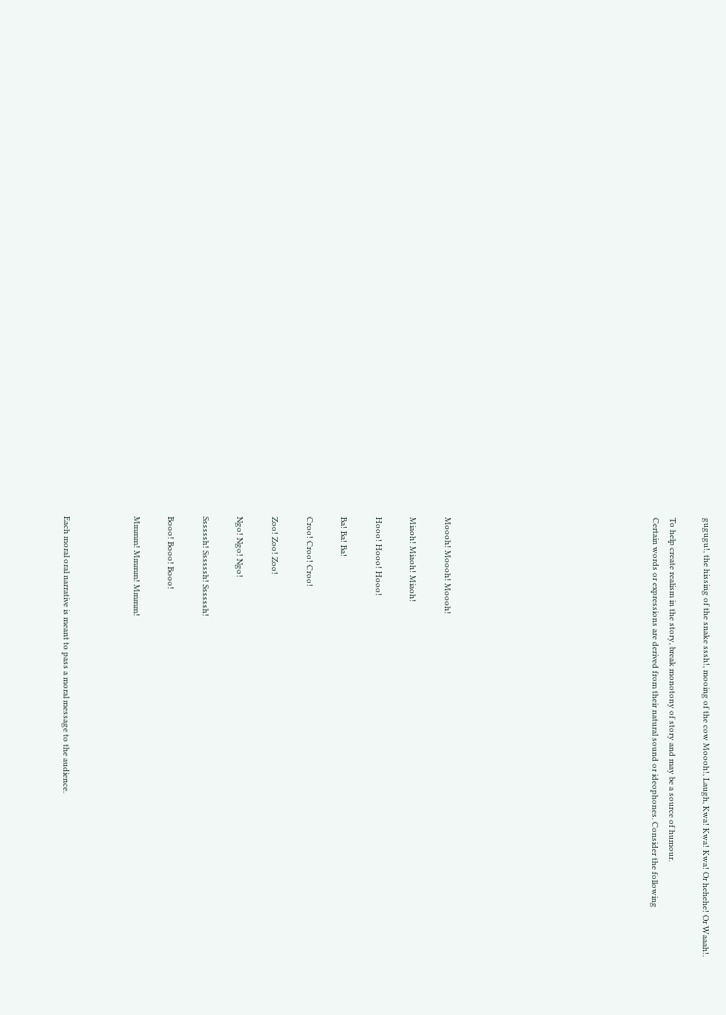gugugu!, the hissing of the snake sssh!, mooing of the cow Moooh!, Laugh, Kwa! Kwa! Kwa! Or hehehe! Or Waaah!.

To help create realism in the story, break monotony of story and may be a source of humour.
Certain words or expressions are derived from their natural sound or ideophones. Consider the following











Moooh! Moooh! Moooh!

Miaoh! Miaoh! Miaoh!

Hooo! Hooo! Hooo!

Ba! Ba! Ba!

Croo! Croo! Croo!

Zoo! Zoo! Zoo!

Ngo! Ngo! Ngo!

Ssssssh! Ssssssh! Ssssssh!

Booo! Booo! Booo!

Mmmm! Mmmm! Mmmm!



Each moral oral narrative is meant to pass a moral message to the audience.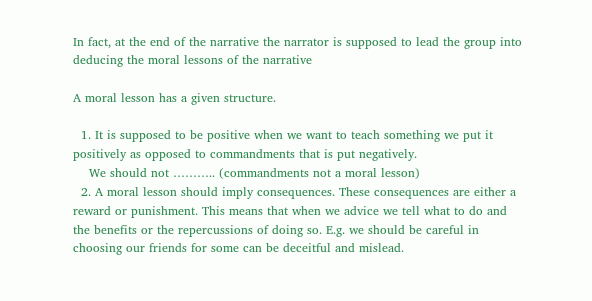In fact, at the end of the narrative the narrator is supposed to lead the group into deducing the moral lessons of the narrative

A moral lesson has a given structure.

  1. It is supposed to be positive when we want to teach something we put it positively as opposed to commandments that is put negatively.
    We should not ……….. (commandments not a moral lesson)
  2. A moral lesson should imply consequences. These consequences are either a reward or punishment. This means that when we advice we tell what to do and the benefits or the repercussions of doing so. E.g. we should be careful in choosing our friends for some can be deceitful and mislead.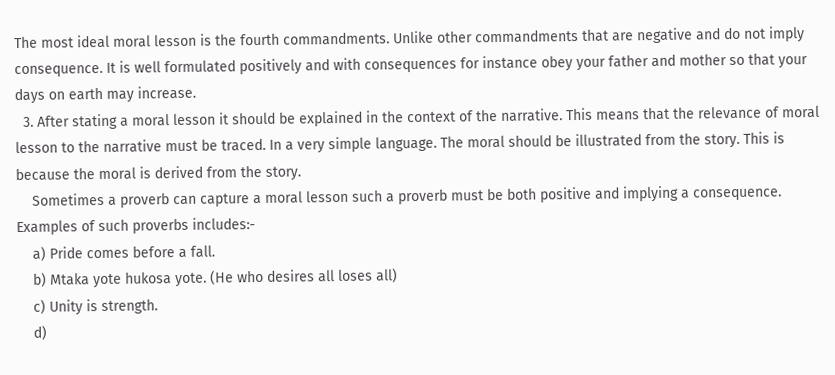The most ideal moral lesson is the fourth commandments. Unlike other commandments that are negative and do not imply consequence. It is well formulated positively and with consequences for instance obey your father and mother so that your days on earth may increase.
  3. After stating a moral lesson it should be explained in the context of the narrative. This means that the relevance of moral lesson to the narrative must be traced. In a very simple language. The moral should be illustrated from the story. This is because the moral is derived from the story.
    Sometimes a proverb can capture a moral lesson such a proverb must be both positive and implying a consequence. Examples of such proverbs includes:-
    a) Pride comes before a fall.
    b) Mtaka yote hukosa yote. (He who desires all loses all)
    c) Unity is strength.
    d)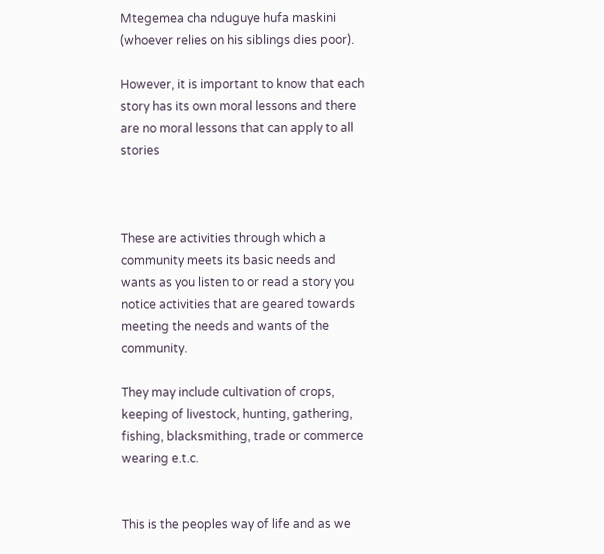Mtegemea cha nduguye hufa maskini (whoever relies on his siblings dies poor).

However, it is important to know that each story has its own moral lessons and there are no moral lessons that can apply to all stories



These are activities through which a community meets its basic needs and wants as you listen to or read a story you notice activities that are geared towards meeting the needs and wants of the community.

They may include cultivation of crops, keeping of livestock, hunting, gathering, fishing, blacksmithing, trade or commerce wearing e.t.c.


This is the peoples way of life and as we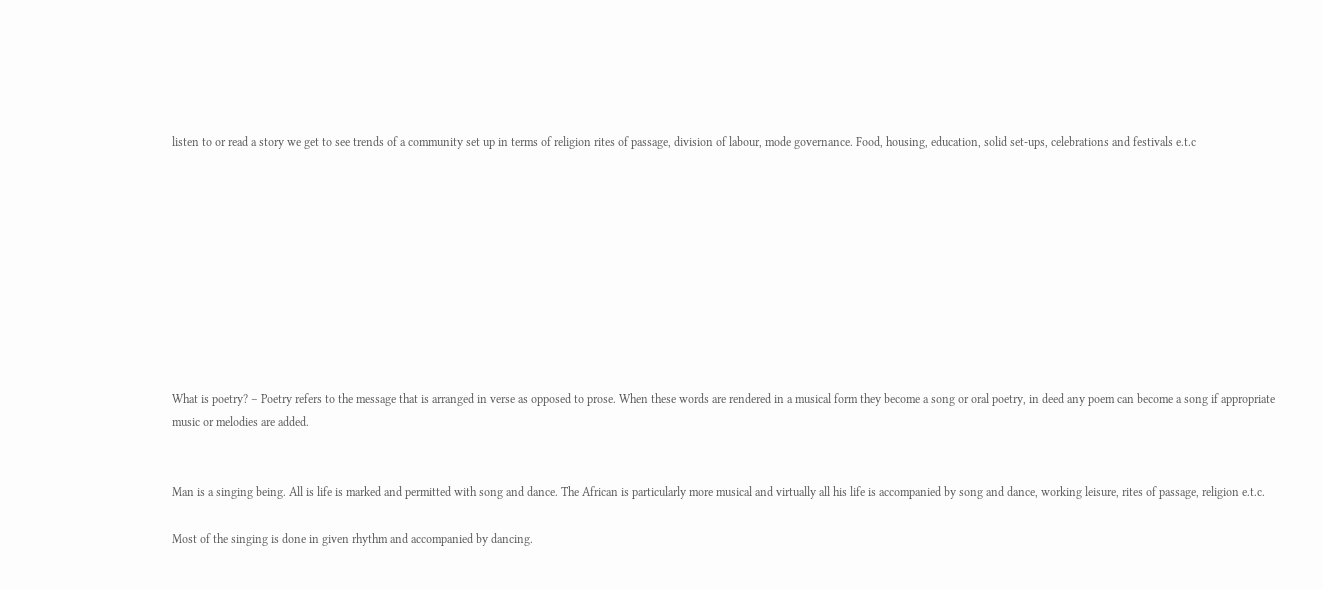listen to or read a story we get to see trends of a community set up in terms of religion rites of passage, division of labour, mode governance. Food, housing, education, solid set-ups, celebrations and festivals e.t.c










What is poetry? – Poetry refers to the message that is arranged in verse as opposed to prose. When these words are rendered in a musical form they become a song or oral poetry, in deed any poem can become a song if appropriate music or melodies are added.


Man is a singing being. All is life is marked and permitted with song and dance. The African is particularly more musical and virtually all his life is accompanied by song and dance, working leisure, rites of passage, religion e.t.c.

Most of the singing is done in given rhythm and accompanied by dancing.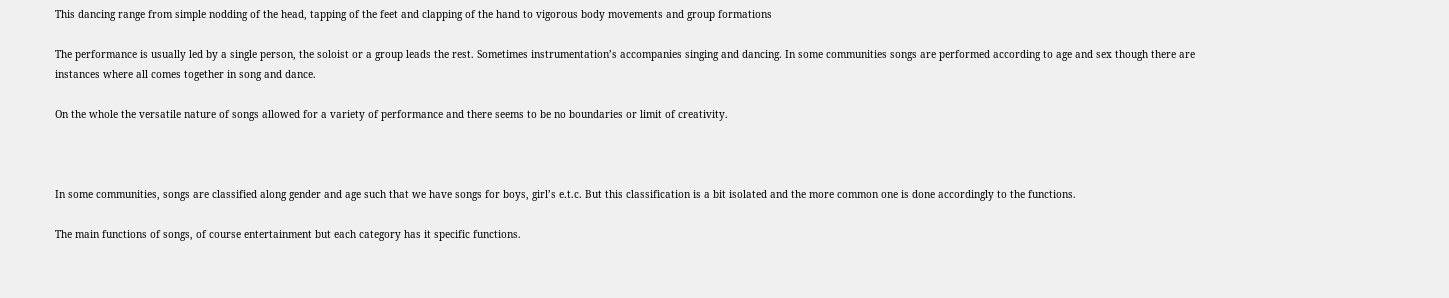This dancing range from simple nodding of the head, tapping of the feet and clapping of the hand to vigorous body movements and group formations

The performance is usually led by a single person, the soloist or a group leads the rest. Sometimes instrumentation’s accompanies singing and dancing. In some communities songs are performed according to age and sex though there are instances where all comes together in song and dance.

On the whole the versatile nature of songs allowed for a variety of performance and there seems to be no boundaries or limit of creativity.



In some communities, songs are classified along gender and age such that we have songs for boys, girl’s e.t.c. But this classification is a bit isolated and the more common one is done accordingly to the functions.

The main functions of songs, of course entertainment but each category has it specific functions.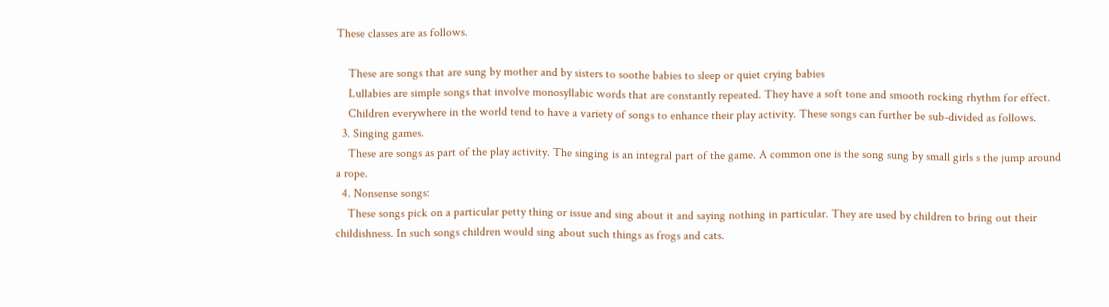These classes are as follows.

    These are songs that are sung by mother and by sisters to soothe babies to sleep or quiet crying babies
    Lullabies are simple songs that involve monosyllabic words that are constantly repeated. They have a soft tone and smooth rocking rhythm for effect.
    Children everywhere in the world tend to have a variety of songs to enhance their play activity. These songs can further be sub-divided as follows.
  3. Singing games.
    These are songs as part of the play activity. The singing is an integral part of the game. A common one is the song sung by small girls s the jump around a rope.
  4. Nonsense songs:
    These songs pick on a particular petty thing or issue and sing about it and saying nothing in particular. They are used by children to bring out their childishness. In such songs children would sing about such things as frogs and cats.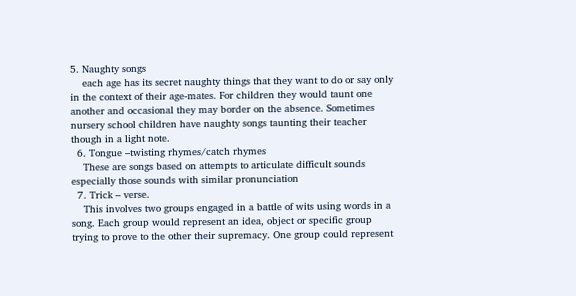5. Naughty songs
    each age has its secret naughty things that they want to do or say only in the context of their age-mates. For children they would taunt one another and occasional they may border on the absence. Sometimes nursery school children have naughty songs taunting their teacher though in a light note.
  6. Tongue –twisting rhymes/catch rhymes
    These are songs based on attempts to articulate difficult sounds especially those sounds with similar pronunciation
  7. Trick – verse.
    This involves two groups engaged in a battle of wits using words in a song. Each group would represent an idea, object or specific group trying to prove to the other their supremacy. One group could represent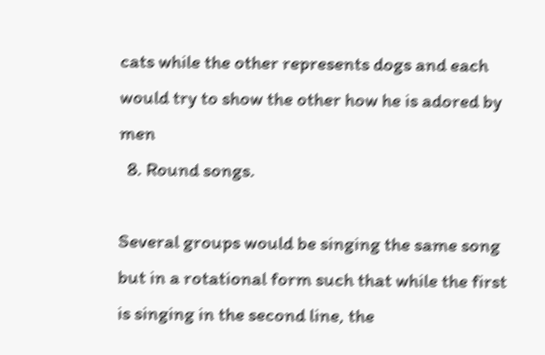cats while the other represents dogs and each would try to show the other how he is adored by men
  8. Round songs.

Several groups would be singing the same song but in a rotational form such that while the first is singing in the second line, the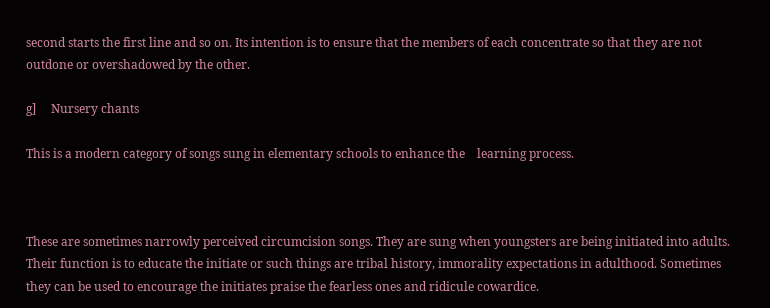second starts the first line and so on. Its intention is to ensure that the members of each concentrate so that they are not outdone or overshadowed by the other.

g]     Nursery chants

This is a modern category of songs sung in elementary schools to enhance the    learning process.



These are sometimes narrowly perceived circumcision songs. They are sung when youngsters are being initiated into adults.
Their function is to educate the initiate or such things are tribal history, immorality expectations in adulthood. Sometimes they can be used to encourage the initiates praise the fearless ones and ridicule cowardice.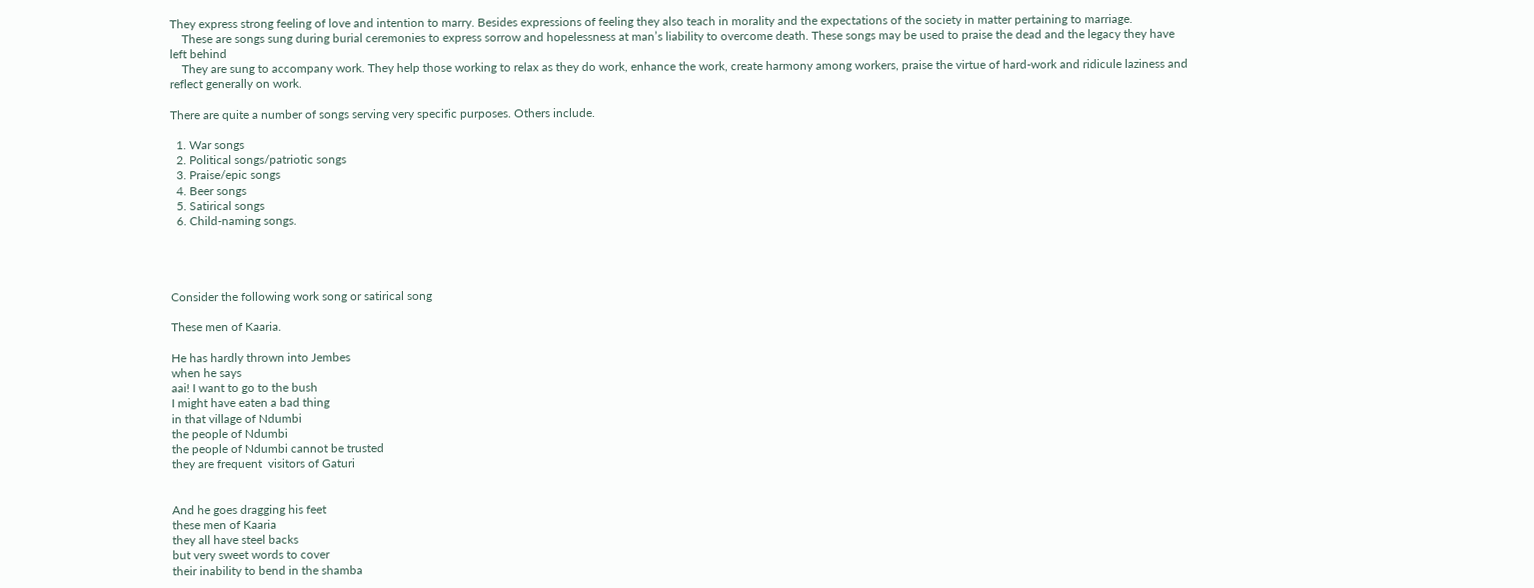They express strong feeling of love and intention to marry. Besides expressions of feeling they also teach in morality and the expectations of the society in matter pertaining to marriage.
    These are songs sung during burial ceremonies to express sorrow and hopelessness at man’s liability to overcome death. These songs may be used to praise the dead and the legacy they have left behind
    They are sung to accompany work. They help those working to relax as they do work, enhance the work, create harmony among workers, praise the virtue of hard-work and ridicule laziness and reflect generally on work.

There are quite a number of songs serving very specific purposes. Others include.

  1. War songs
  2. Political songs/patriotic songs
  3. Praise/epic songs
  4. Beer songs
  5. Satirical songs
  6. Child-naming songs.




Consider the following work song or satirical song

These men of Kaaria.

He has hardly thrown into Jembes
when he says
aai! I want to go to the bush
I might have eaten a bad thing
in that village of Ndumbi
the people of Ndumbi
the people of Ndumbi cannot be trusted
they are frequent  visitors of Gaturi


And he goes dragging his feet
these men of Kaaria
they all have steel backs
but very sweet words to cover
their inability to bend in the shamba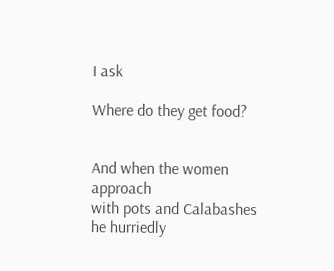I ask

Where do they get food?


And when the women approach
with pots and Calabashes
he hurriedly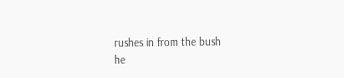rushes in from the bush
he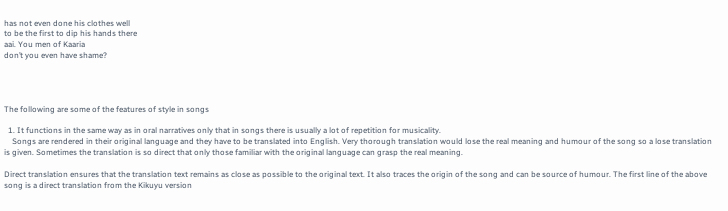has not even done his clothes well
to be the first to dip his hands there
aai. You men of Kaaria
don’t you even have shame?




The following are some of the features of style in songs

  1. It functions in the same way as in oral narratives only that in songs there is usually a lot of repetition for musicality.
    Songs are rendered in their original language and they have to be translated into English. Very thorough translation would lose the real meaning and humour of the song so a lose translation is given. Sometimes the translation is so direct that only those familiar with the original language can grasp the real meaning.

Direct translation ensures that the translation text remains as close as possible to the original text. It also traces the origin of the song and can be source of humour. The first line of the above song is a direct translation from the Kikuyu version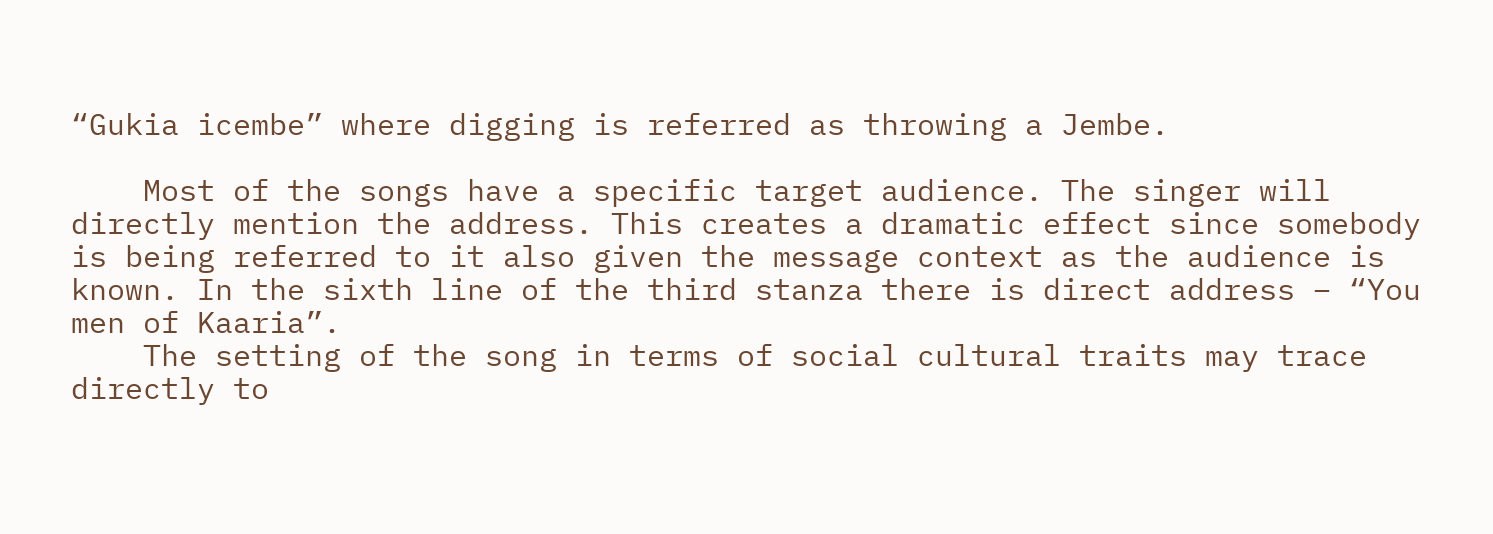“Gukia icembe” where digging is referred as throwing a Jembe.

    Most of the songs have a specific target audience. The singer will directly mention the address. This creates a dramatic effect since somebody is being referred to it also given the message context as the audience is known. In the sixth line of the third stanza there is direct address – “You men of Kaaria”.
    The setting of the song in terms of social cultural traits may trace directly to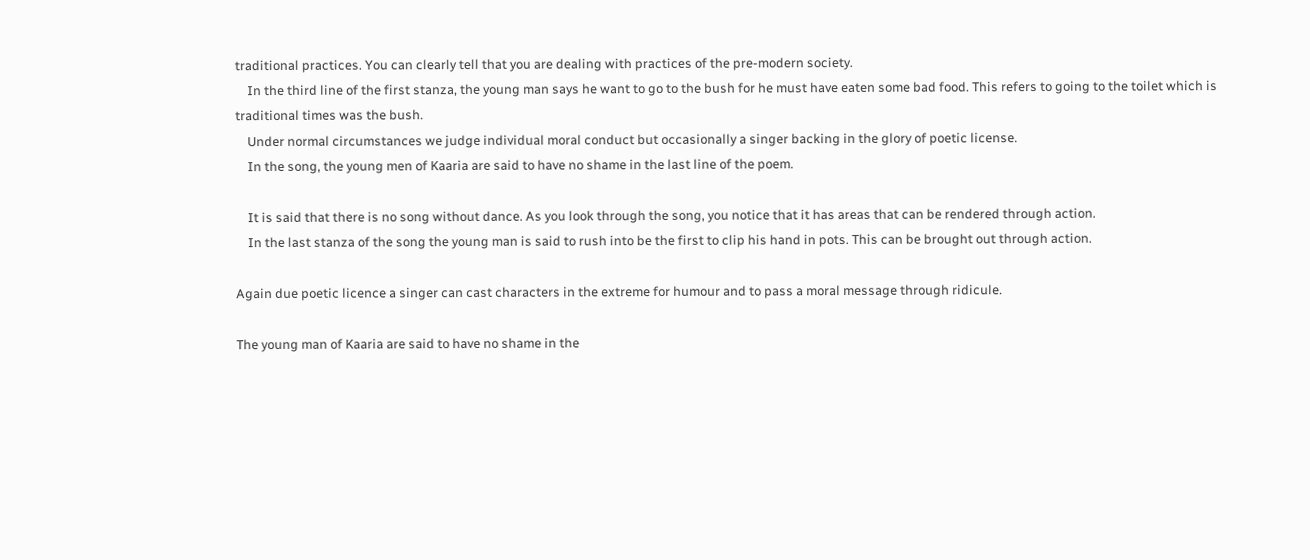traditional practices. You can clearly tell that you are dealing with practices of the pre-modern society.
    In the third line of the first stanza, the young man says he want to go to the bush for he must have eaten some bad food. This refers to going to the toilet which is traditional times was the bush.
    Under normal circumstances we judge individual moral conduct but occasionally a singer backing in the glory of poetic license.
    In the song, the young men of Kaaria are said to have no shame in the last line of the poem.

    It is said that there is no song without dance. As you look through the song, you notice that it has areas that can be rendered through action.
    In the last stanza of the song the young man is said to rush into be the first to clip his hand in pots. This can be brought out through action.

Again due poetic licence a singer can cast characters in the extreme for humour and to pass a moral message through ridicule.

The young man of Kaaria are said to have no shame in the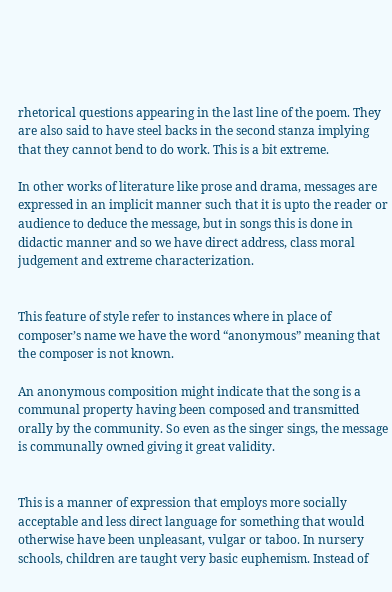rhetorical questions appearing in the last line of the poem. They are also said to have steel backs in the second stanza implying that they cannot bend to do work. This is a bit extreme.

In other works of literature like prose and drama, messages are expressed in an implicit manner such that it is upto the reader or audience to deduce the message, but in songs this is done in didactic manner and so we have direct address, class moral judgement and extreme characterization.


This feature of style refer to instances where in place of composer’s name we have the word “anonymous” meaning that the composer is not known.

An anonymous composition might indicate that the song is a communal property having been composed and transmitted orally by the community. So even as the singer sings, the message is communally owned giving it great validity.


This is a manner of expression that employs more socially acceptable and less direct language for something that would otherwise have been unpleasant, vulgar or taboo. In nursery schools, children are taught very basic euphemism. Instead of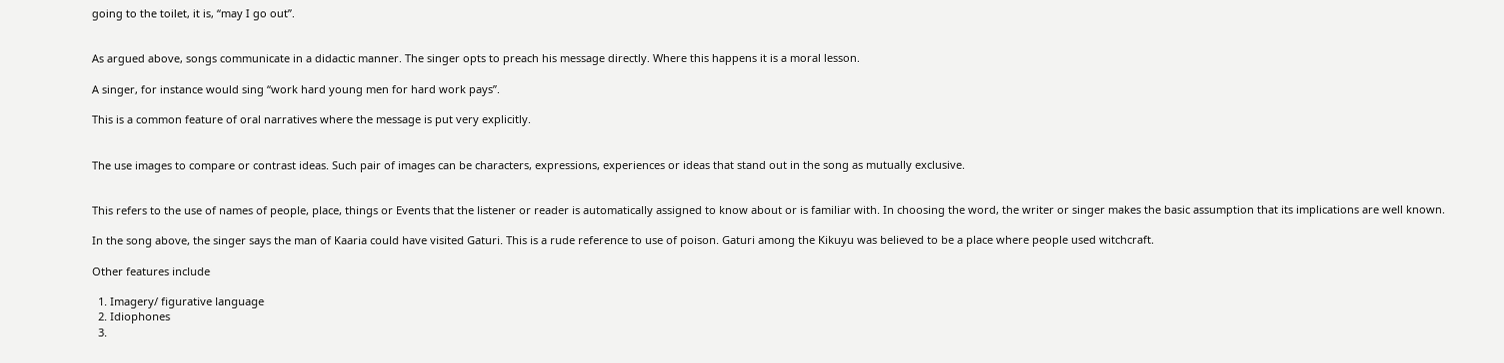going to the toilet, it is, “may I go out”.


As argued above, songs communicate in a didactic manner. The singer opts to preach his message directly. Where this happens it is a moral lesson.

A singer, for instance would sing “work hard young men for hard work pays”.

This is a common feature of oral narratives where the message is put very explicitly.


The use images to compare or contrast ideas. Such pair of images can be characters, expressions, experiences or ideas that stand out in the song as mutually exclusive.


This refers to the use of names of people, place, things or Events that the listener or reader is automatically assigned to know about or is familiar with. In choosing the word, the writer or singer makes the basic assumption that its implications are well known.

In the song above, the singer says the man of Kaaria could have visited Gaturi. This is a rude reference to use of poison. Gaturi among the Kikuyu was believed to be a place where people used witchcraft.

Other features include

  1. Imagery/ figurative language
  2. Idiophones
  3.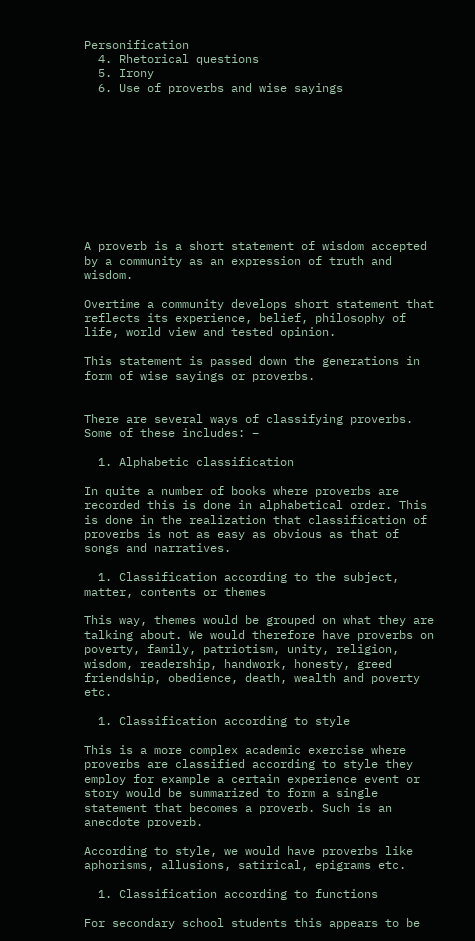Personification
  4. Rhetorical questions
  5. Irony
  6. Use of proverbs and wise sayings










A proverb is a short statement of wisdom accepted by a community as an expression of truth and wisdom.

Overtime a community develops short statement that reflects its experience, belief, philosophy of life, world view and tested opinion.

This statement is passed down the generations in form of wise sayings or proverbs.


There are several ways of classifying proverbs. Some of these includes: –

  1. Alphabetic classification

In quite a number of books where proverbs are recorded this is done in alphabetical order. This is done in the realization that classification of proverbs is not as easy as obvious as that of songs and narratives.

  1. Classification according to the subject, matter, contents or themes

This way, themes would be grouped on what they are talking about. We would therefore have proverbs on poverty, family, patriotism, unity, religion, wisdom, readership, handwork, honesty, greed friendship, obedience, death, wealth and poverty etc.

  1. Classification according to style

This is a more complex academic exercise where proverbs are classified according to style they employ for example a certain experience event or story would be summarized to form a single statement that becomes a proverb. Such is an anecdote proverb.

According to style, we would have proverbs like aphorisms, allusions, satirical, epigrams etc.

  1. Classification according to functions

For secondary school students this appears to be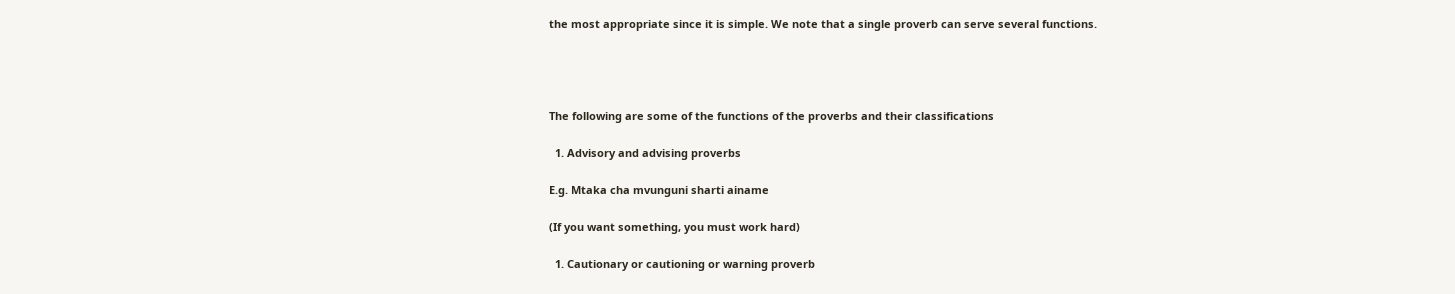the most appropriate since it is simple. We note that a single proverb can serve several functions.




The following are some of the functions of the proverbs and their classifications

  1. Advisory and advising proverbs

E.g. Mtaka cha mvunguni sharti ainame

(If you want something, you must work hard)

  1. Cautionary or cautioning or warning proverb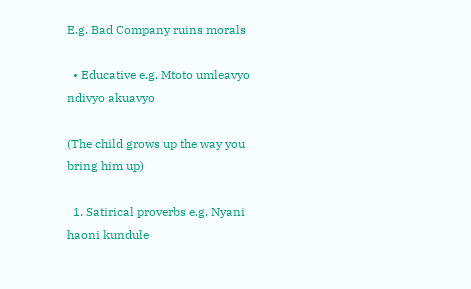E.g. Bad Company ruins morals

  • Educative e.g. Mtoto umleavyo ndivyo akuavyo

(The child grows up the way you bring him up)

  1. Satirical proverbs e.g. Nyani haoni kundule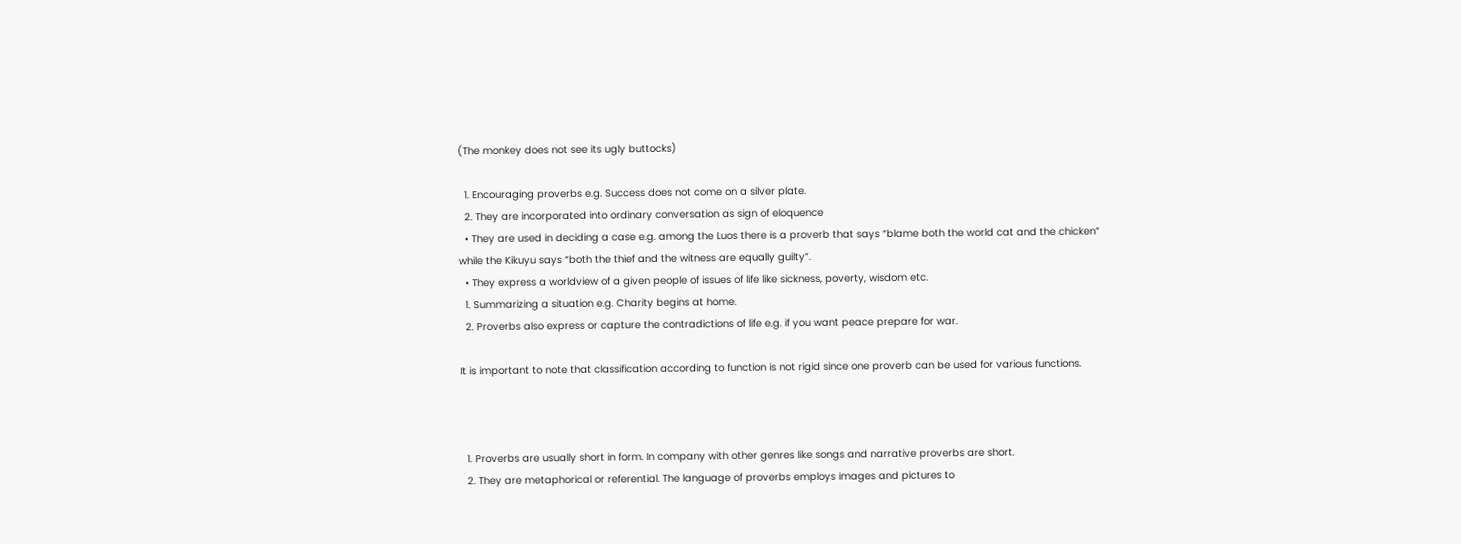(The monkey does not see its ugly buttocks)

  1. Encouraging proverbs e.g. Success does not come on a silver plate.
  2. They are incorporated into ordinary conversation as sign of eloquence
  • They are used in deciding a case e.g. among the Luos there is a proverb that says “blame both the world cat and the chicken” while the Kikuyu says “both the thief and the witness are equally guilty”.
  • They express a worldview of a given people of issues of life like sickness, poverty, wisdom etc.
  1. Summarizing a situation e.g. Charity begins at home.
  2. Proverbs also express or capture the contradictions of life e.g. if you want peace prepare for war.

It is important to note that classification according to function is not rigid since one proverb can be used for various functions.



  1. Proverbs are usually short in form. In company with other genres like songs and narrative proverbs are short.
  2. They are metaphorical or referential. The language of proverbs employs images and pictures to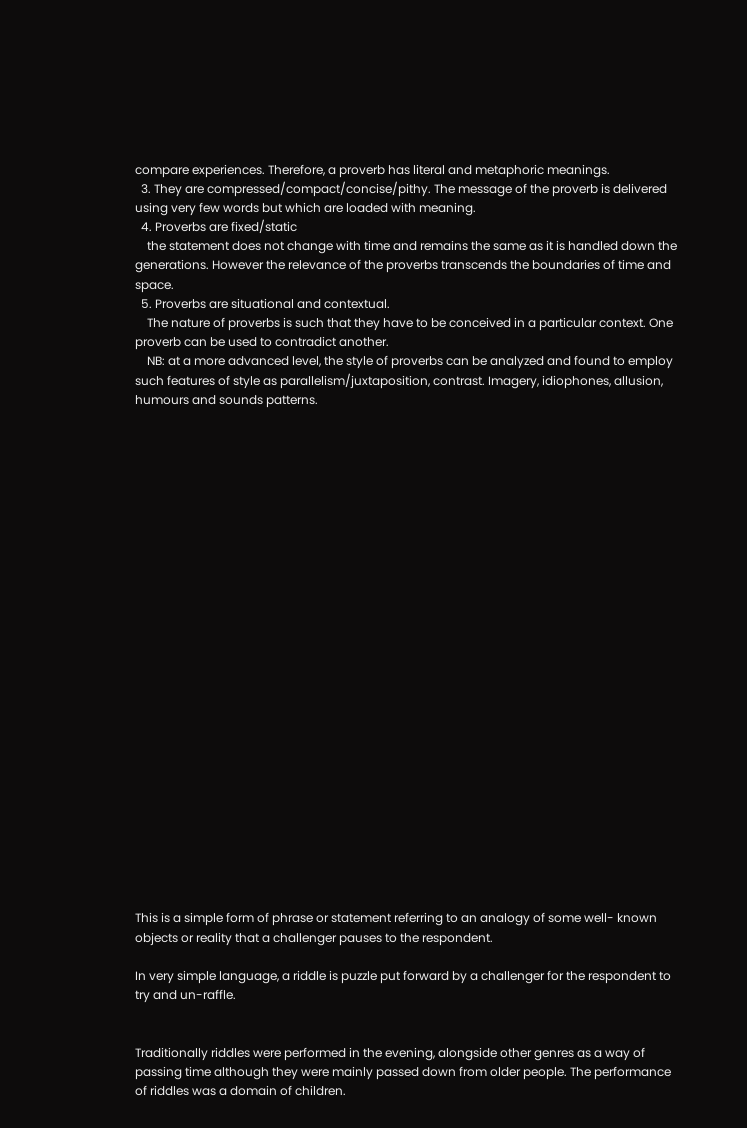compare experiences. Therefore, a proverb has literal and metaphoric meanings.
  3. They are compressed/compact/concise/pithy. The message of the proverb is delivered using very few words but which are loaded with meaning.
  4. Proverbs are fixed/static
    the statement does not change with time and remains the same as it is handled down the generations. However the relevance of the proverbs transcends the boundaries of time and space.
  5. Proverbs are situational and contextual.
    The nature of proverbs is such that they have to be conceived in a particular context. One proverb can be used to contradict another.
    NB: at a more advanced level, the style of proverbs can be analyzed and found to employ such features of style as parallelism/juxtaposition, contrast. Imagery, idiophones, allusion, humours and sounds patterns.


























This is a simple form of phrase or statement referring to an analogy of some well- known objects or reality that a challenger pauses to the respondent.

In very simple language, a riddle is puzzle put forward by a challenger for the respondent to try and un-raffle.


Traditionally riddles were performed in the evening, alongside other genres as a way of passing time although they were mainly passed down from older people. The performance of riddles was a domain of children.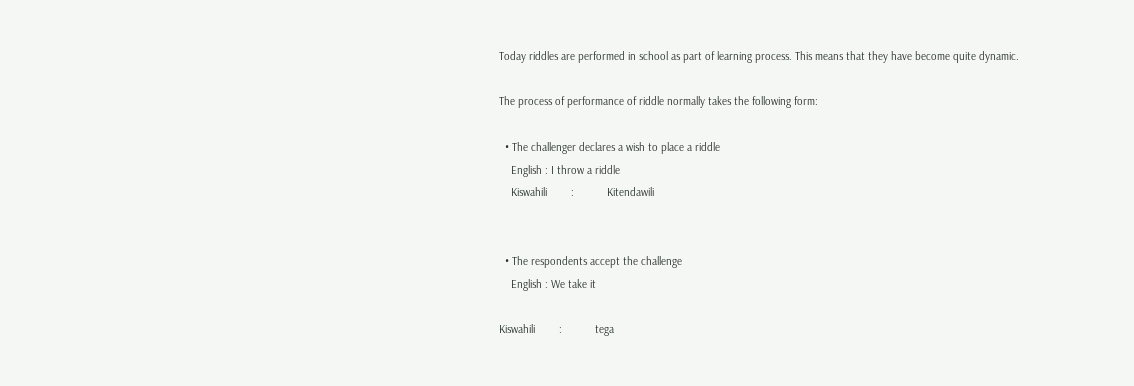Today riddles are performed in school as part of learning process. This means that they have become quite dynamic.

The process of performance of riddle normally takes the following form:

  • The challenger declares a wish to place a riddle
    English : I throw a riddle
    Kiswahili        :           Kitendawili


  • The respondents accept the challenge
    English : We take it

Kiswahili        :           tega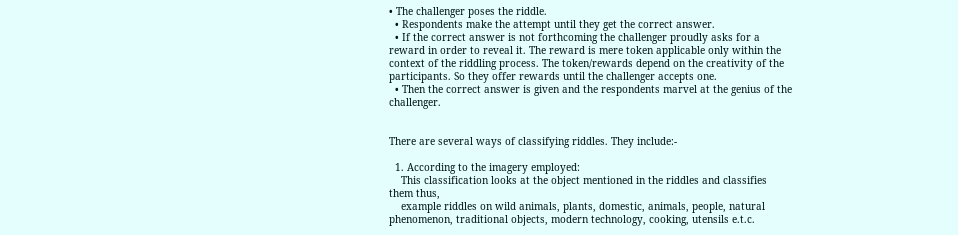• The challenger poses the riddle.
  • Respondents make the attempt until they get the correct answer.
  • If the correct answer is not forthcoming the challenger proudly asks for a reward in order to reveal it. The reward is mere token applicable only within the context of the riddling process. The token/rewards depend on the creativity of the participants. So they offer rewards until the challenger accepts one.
  • Then the correct answer is given and the respondents marvel at the genius of the challenger.


There are several ways of classifying riddles. They include:-

  1. According to the imagery employed:
    This classification looks at the object mentioned in the riddles and classifies them thus,
    example riddles on wild animals, plants, domestic, animals, people, natural phenomenon, traditional objects, modern technology, cooking, utensils e.t.c.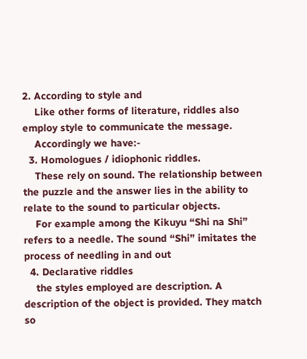2. According to style and
    Like other forms of literature, riddles also employ style to communicate the message.
    Accordingly we have:-
  3. Homologues / idiophonic riddles.
    These rely on sound. The relationship between the puzzle and the answer lies in the ability to relate to the sound to particular objects.
    For example among the Kikuyu “Shi na Shi” refers to a needle. The sound “Shi” imitates the process of needling in and out
  4. Declarative riddles
    the styles employed are description. A description of the object is provided. They match so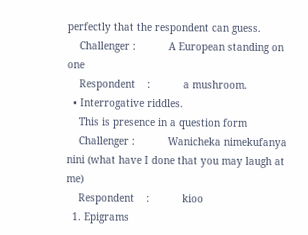perfectly that the respondent can guess.
    Challenger :           A European standing on one
    Respondent    :           a mushroom.
  • Interrogative riddles.
    This is presence in a question form
    Challenger :           Wanicheka nimekufanya nini (what have I done that you may laugh at me)
    Respondent    :           kioo
  1. Epigrams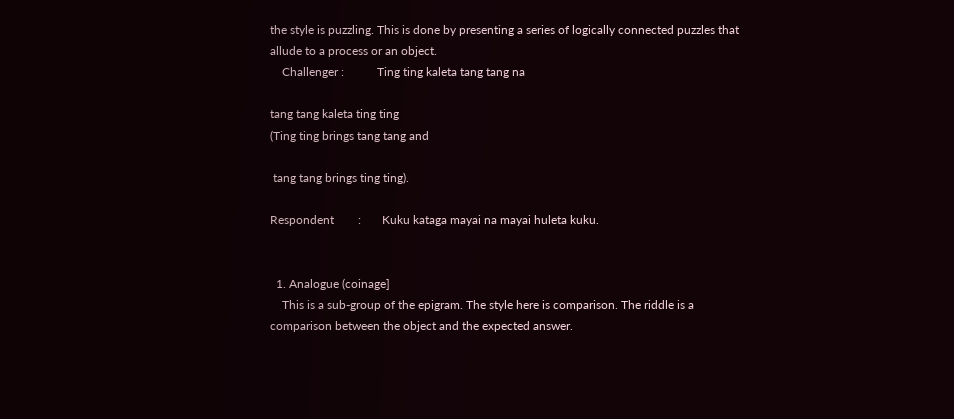the style is puzzling. This is done by presenting a series of logically connected puzzles that allude to a process or an object.
    Challenger :           Ting ting kaleta tang tang na

tang tang kaleta ting ting
(Ting ting brings tang tang and

 tang tang brings ting ting).

Respondent        :       Kuku kataga mayai na mayai huleta kuku.


  1. Analogue (coinage]
    This is a sub-group of the epigram. The style here is comparison. The riddle is a comparison between the object and the expected answer.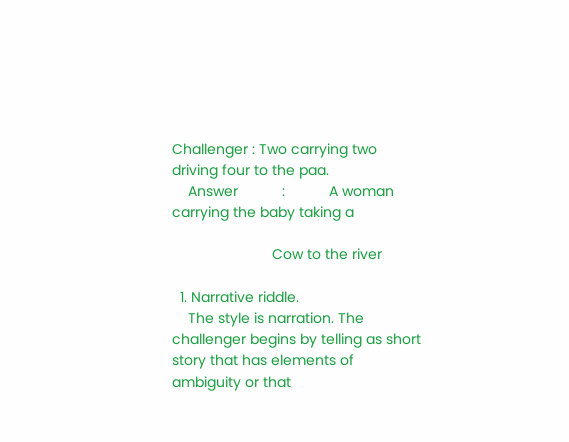Challenger : Two carrying two driving four to the paa.
    Answer           :           A woman carrying the baby taking a

                         Cow to the river

  1. Narrative riddle.
    The style is narration. The challenger begins by telling as short story that has elements of ambiguity or that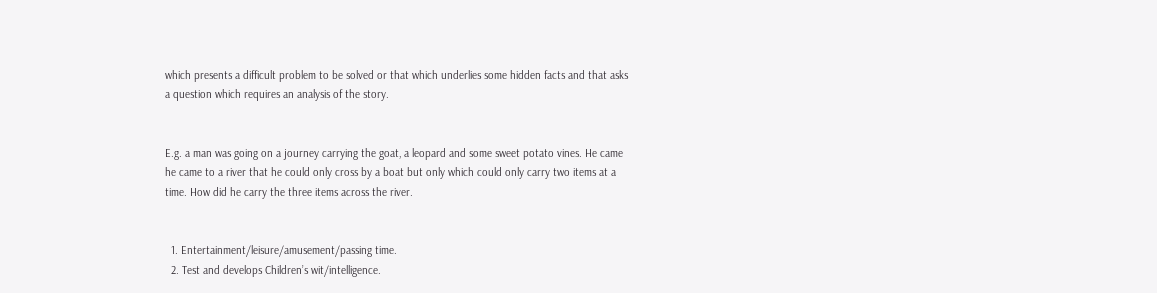which presents a difficult problem to be solved or that which underlies some hidden facts and that asks a question which requires an analysis of the story.


E.g. a man was going on a journey carrying the goat, a leopard and some sweet potato vines. He came he came to a river that he could only cross by a boat but only which could only carry two items at a time. How did he carry the three items across the river.


  1. Entertainment/leisure/amusement/passing time.
  2. Test and develops Children’s wit/intelligence.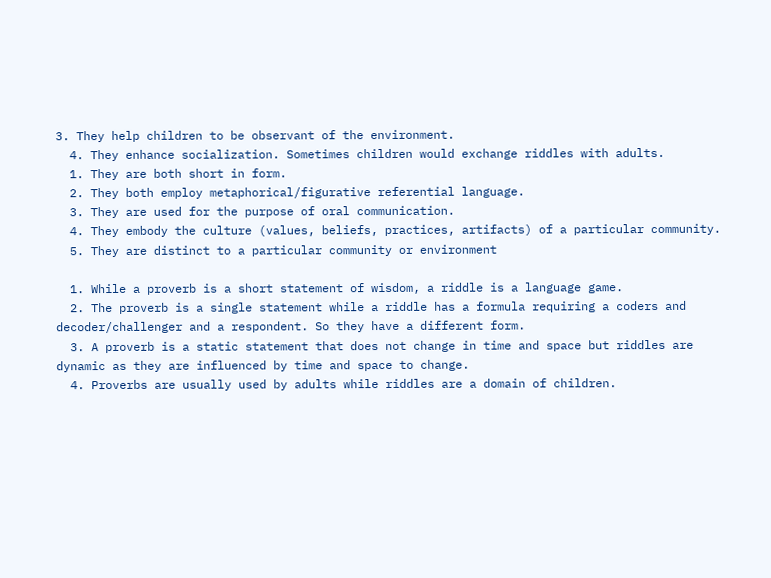3. They help children to be observant of the environment.
  4. They enhance socialization. Sometimes children would exchange riddles with adults.
  1. They are both short in form.
  2. They both employ metaphorical/figurative referential language.
  3. They are used for the purpose of oral communication.
  4. They embody the culture (values, beliefs, practices, artifacts) of a particular community.
  5. They are distinct to a particular community or environment

  1. While a proverb is a short statement of wisdom, a riddle is a language game.
  2. The proverb is a single statement while a riddle has a formula requiring a coders and decoder/challenger and a respondent. So they have a different form.
  3. A proverb is a static statement that does not change in time and space but riddles are dynamic as they are influenced by time and space to change.
  4. Proverbs are usually used by adults while riddles are a domain of children.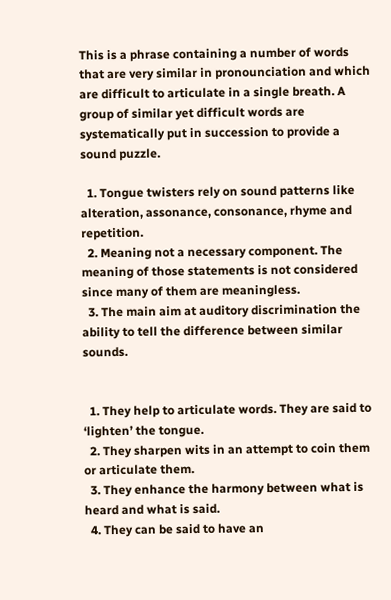This is a phrase containing a number of words that are very similar in pronounciation and which are difficult to articulate in a single breath. A group of similar yet difficult words are systematically put in succession to provide a sound puzzle.

  1. Tongue twisters rely on sound patterns like alteration, assonance, consonance, rhyme and repetition.
  2. Meaning not a necessary component. The meaning of those statements is not considered since many of them are meaningless.
  3. The main aim at auditory discrimination the ability to tell the difference between similar sounds.


  1. They help to articulate words. They are said to ‘lighten’ the tongue.
  2. They sharpen wits in an attempt to coin them or articulate them.
  3. They enhance the harmony between what is heard and what is said.
  4. They can be said to have an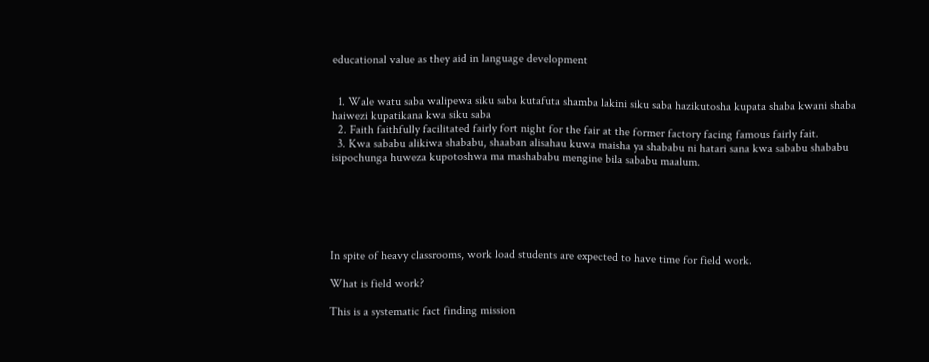educational value as they aid in language development


  1. Wale watu saba walipewa siku saba kutafuta shamba lakini siku saba hazikutosha kupata shaba kwani shaba haiwezi kupatikana kwa siku saba
  2. Faith faithfully facilitated fairly fort night for the fair at the former factory facing famous fairly fait.
  3. Kwa sababu alikiwa shababu, shaaban alisahau kuwa maisha ya shababu ni hatari sana kwa sababu shababu isipochunga huweza kupotoshwa ma mashababu mengine bila sababu maalum.






In spite of heavy classrooms, work load students are expected to have time for field work.

What is field work?

This is a systematic fact finding mission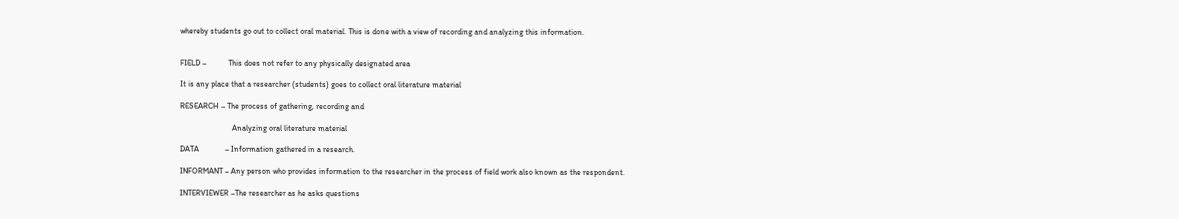whereby students go out to collect oral material. This is done with a view of recording and analyzing this information.


FIELD –           This does not refer to any physically designated area

It is any place that a researcher (students) goes to collect oral literature material

RESEARCH – The process of gathering, recording and

                          Analyzing oral literature material

DATA             – Information gathered in a research.

INFORMANT – Any person who provides information to the researcher in the process of field work also known as the respondent.

INTERVIEWER –The researcher as he asks questions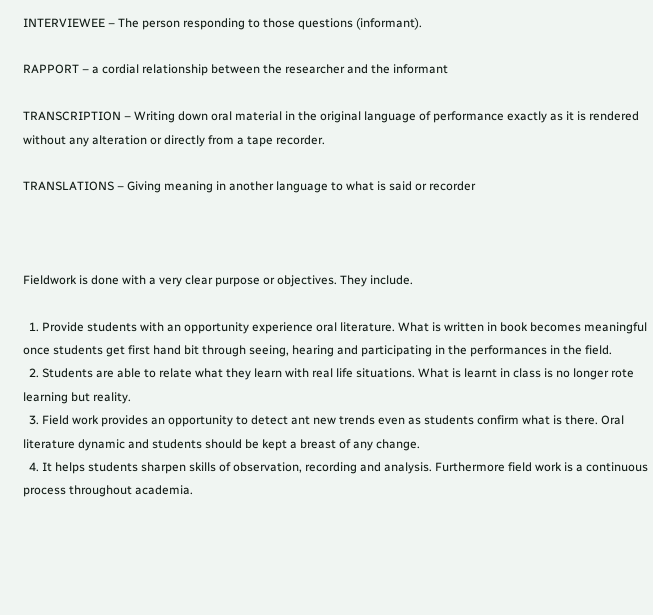INTERVIEWEE – The person responding to those questions (informant).

RAPPORT – a cordial relationship between the researcher and the informant

TRANSCRIPTION – Writing down oral material in the original language of performance exactly as it is rendered without any alteration or directly from a tape recorder.

TRANSLATIONS – Giving meaning in another language to what is said or recorder



Fieldwork is done with a very clear purpose or objectives. They include.

  1. Provide students with an opportunity experience oral literature. What is written in book becomes meaningful once students get first hand bit through seeing, hearing and participating in the performances in the field.
  2. Students are able to relate what they learn with real life situations. What is learnt in class is no longer rote learning but reality.
  3. Field work provides an opportunity to detect ant new trends even as students confirm what is there. Oral literature dynamic and students should be kept a breast of any change.
  4. It helps students sharpen skills of observation, recording and analysis. Furthermore field work is a continuous process throughout academia.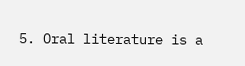5. Oral literature is a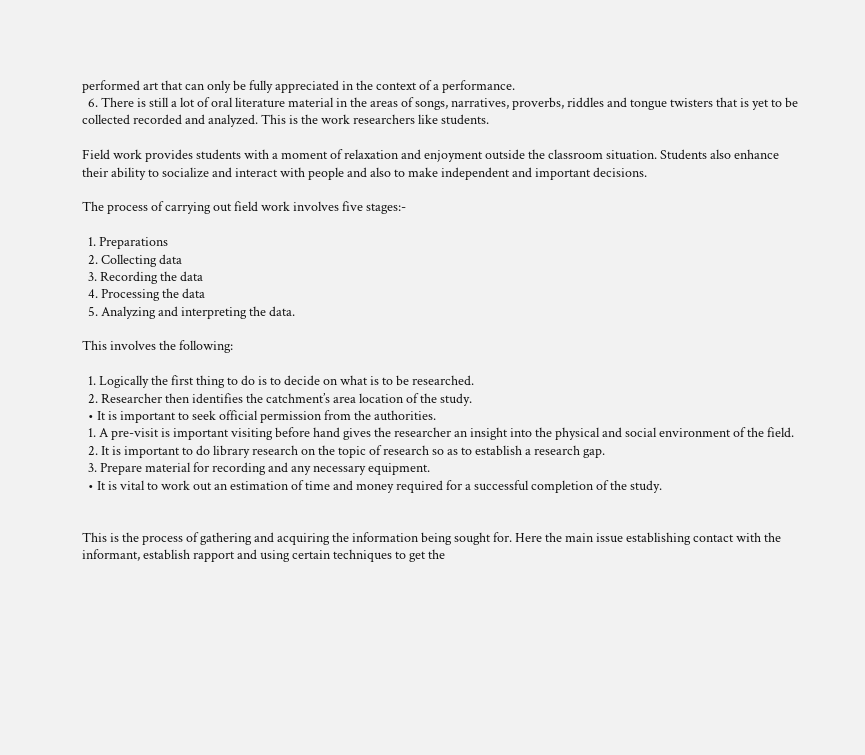performed art that can only be fully appreciated in the context of a performance.
  6. There is still a lot of oral literature material in the areas of songs, narratives, proverbs, riddles and tongue twisters that is yet to be collected recorded and analyzed. This is the work researchers like students.

Field work provides students with a moment of relaxation and enjoyment outside the classroom situation. Students also enhance their ability to socialize and interact with people and also to make independent and important decisions.

The process of carrying out field work involves five stages:-

  1. Preparations
  2. Collecting data
  3. Recording the data
  4. Processing the data
  5. Analyzing and interpreting the data.

This involves the following:

  1. Logically the first thing to do is to decide on what is to be researched.
  2. Researcher then identifies the catchment’s area location of the study.
  • It is important to seek official permission from the authorities.
  1. A pre-visit is important visiting before hand gives the researcher an insight into the physical and social environment of the field.
  2. It is important to do library research on the topic of research so as to establish a research gap.
  3. Prepare material for recording and any necessary equipment.
  • It is vital to work out an estimation of time and money required for a successful completion of the study.


This is the process of gathering and acquiring the information being sought for. Here the main issue establishing contact with the informant, establish rapport and using certain techniques to get the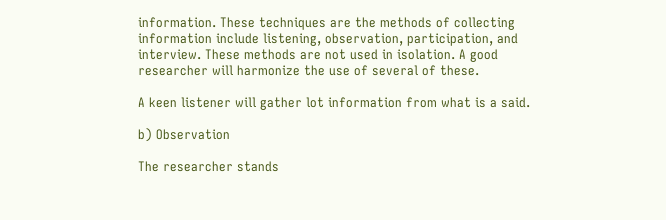information. These techniques are the methods of collecting information include listening, observation, participation, and interview. These methods are not used in isolation. A good researcher will harmonize the use of several of these.

A keen listener will gather lot information from what is a said.

b) Observation

The researcher stands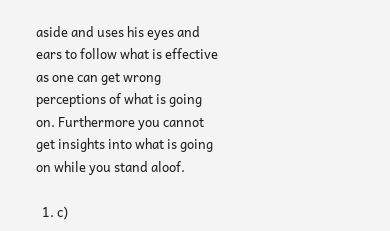aside and uses his eyes and ears to follow what is effective as one can get wrong perceptions of what is going on. Furthermore you cannot get insights into what is going on while you stand aloof.

  1. c)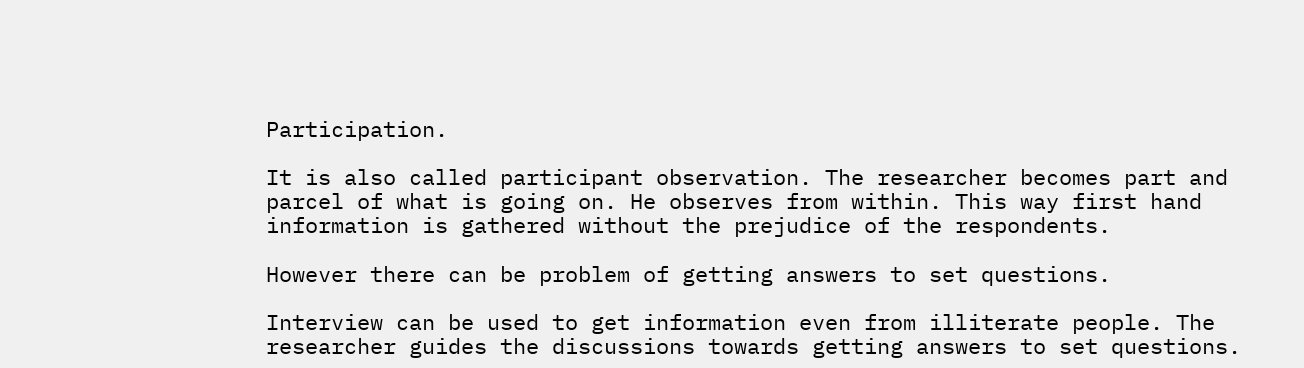Participation.

It is also called participant observation. The researcher becomes part and parcel of what is going on. He observes from within. This way first hand information is gathered without the prejudice of the respondents.

However there can be problem of getting answers to set questions.

Interview can be used to get information even from illiterate people. The researcher guides the discussions towards getting answers to set questions.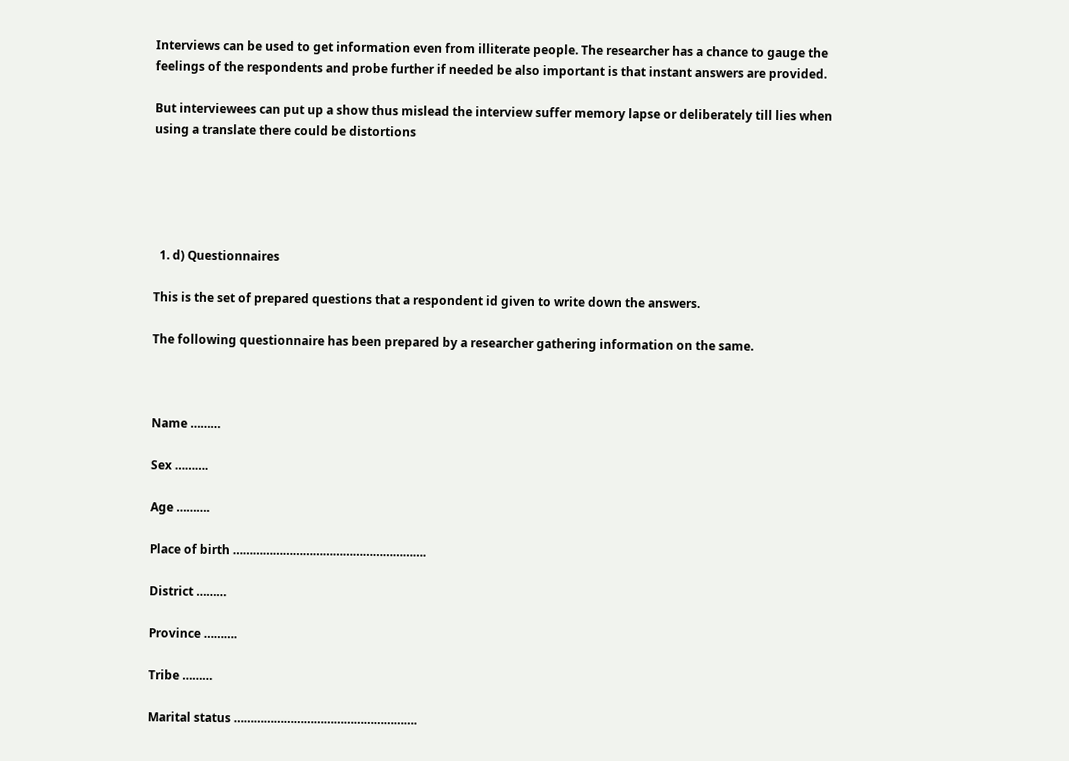Interviews can be used to get information even from illiterate people. The researcher has a chance to gauge the feelings of the respondents and probe further if needed be also important is that instant answers are provided.

But interviewees can put up a show thus mislead the interview suffer memory lapse or deliberately till lies when using a translate there could be distortions





  1. d) Questionnaires

This is the set of prepared questions that a respondent id given to write down the answers.

The following questionnaire has been prepared by a researcher gathering information on the same.



Name ………

Sex ……….

Age ……….

Place of birth ………………………………………………….

District ………

Province ……….

Tribe ………

Marital status ……………………………………………….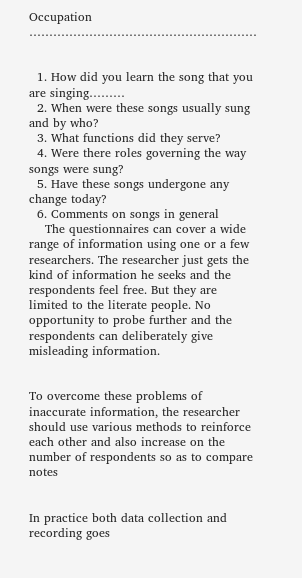Occupation …………………………………………………


  1. How did you learn the song that you are singing………
  2. When were these songs usually sung and by who?
  3. What functions did they serve?
  4. Were there roles governing the way songs were sung?
  5. Have these songs undergone any change today?
  6. Comments on songs in general
    The questionnaires can cover a wide range of information using one or a few researchers. The researcher just gets the kind of information he seeks and the respondents feel free. But they are limited to the literate people. No opportunity to probe further and the respondents can deliberately give misleading information.


To overcome these problems of inaccurate information, the researcher should use various methods to reinforce each other and also increase on the number of respondents so as to compare notes


In practice both data collection and recording goes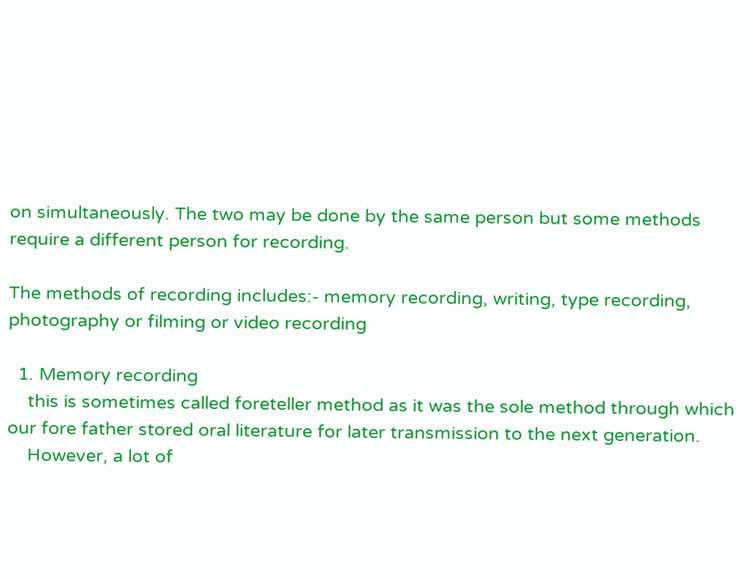on simultaneously. The two may be done by the same person but some methods require a different person for recording.

The methods of recording includes:- memory recording, writing, type recording, photography or filming or video recording

  1. Memory recording
    this is sometimes called foreteller method as it was the sole method through which our fore father stored oral literature for later transmission to the next generation.
    However, a lot of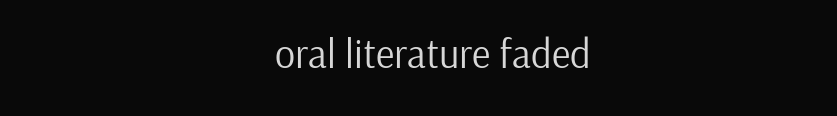oral literature faded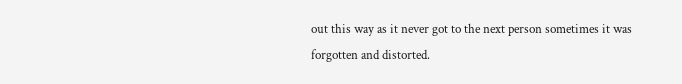out this way as it never got to the next person sometimes it was forgotten and distorted.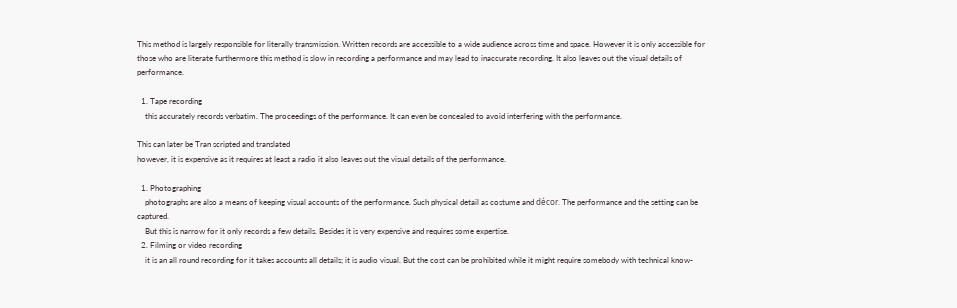This method is largely responsible for literally transmission. Written records are accessible to a wide audience across time and space. However it is only accessible for those who are literate furthermore this method is slow in recording a performance and may lead to inaccurate recording. It also leaves out the visual details of performance.

  1. Tape recording
    this accurately records verbatim. The proceedings of the performance. It can even be concealed to avoid interfering with the performance.

This can later be Tran scripted and translated
however, it is expensive as it requires at least a radio it also leaves out the visual details of the performance.

  1. Photographing
    photographs are also a means of keeping visual accounts of the performance. Such physical detail as costume and décor. The performance and the setting can be captured.
    But this is narrow for it only records a few details. Besides it is very expensive and requires some expertise.
  2. Filming or video recording
    it is an all round recording for it takes accounts all details; it is audio visual. But the cost can be prohibited while it might require somebody with technical know-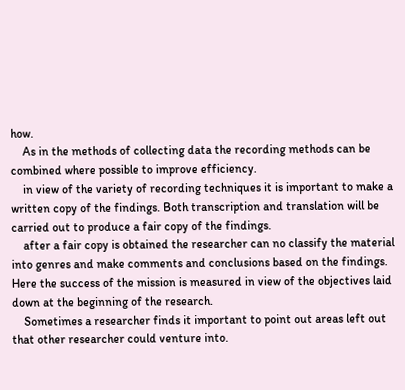how.
    As in the methods of collecting data the recording methods can be combined where possible to improve efficiency.
    in view of the variety of recording techniques it is important to make a written copy of the findings. Both transcription and translation will be carried out to produce a fair copy of the findings.
    after a fair copy is obtained the researcher can no classify the material into genres and make comments and conclusions based on the findings. Here the success of the mission is measured in view of the objectives laid down at the beginning of the research.
    Sometimes a researcher finds it important to point out areas left out that other researcher could venture into.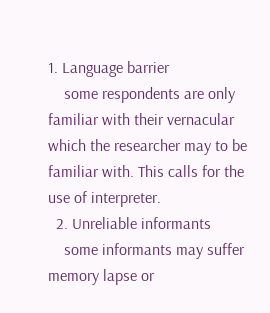1. Language barrier
    some respondents are only familiar with their vernacular which the researcher may to be familiar with. This calls for the use of interpreter.
  2. Unreliable informants
    some informants may suffer memory lapse or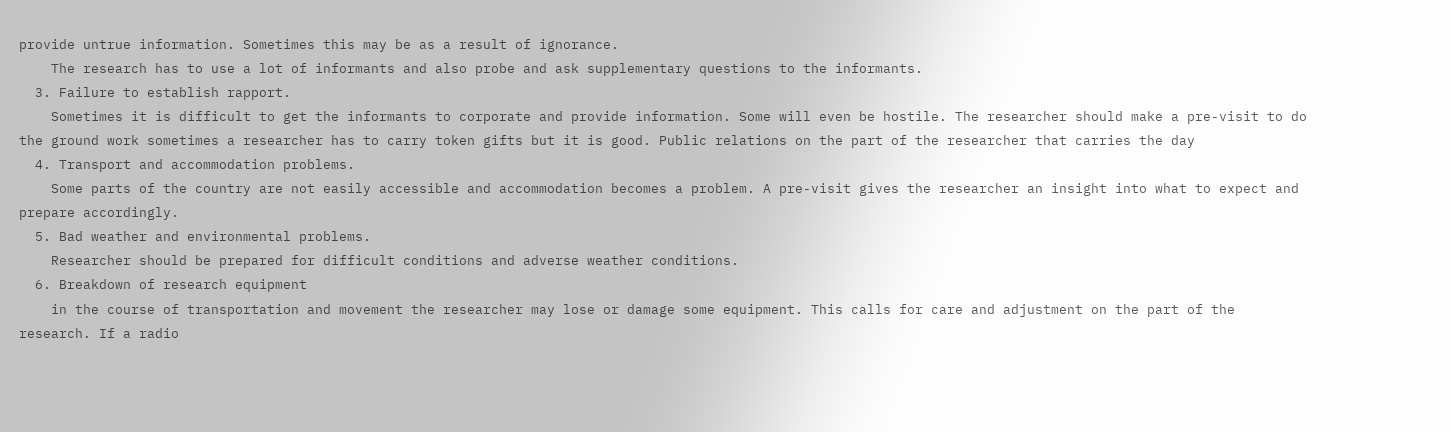provide untrue information. Sometimes this may be as a result of ignorance.
    The research has to use a lot of informants and also probe and ask supplementary questions to the informants.
  3. Failure to establish rapport.
    Sometimes it is difficult to get the informants to corporate and provide information. Some will even be hostile. The researcher should make a pre-visit to do the ground work sometimes a researcher has to carry token gifts but it is good. Public relations on the part of the researcher that carries the day
  4. Transport and accommodation problems.
    Some parts of the country are not easily accessible and accommodation becomes a problem. A pre-visit gives the researcher an insight into what to expect and prepare accordingly.
  5. Bad weather and environmental problems.
    Researcher should be prepared for difficult conditions and adverse weather conditions.
  6. Breakdown of research equipment
    in the course of transportation and movement the researcher may lose or damage some equipment. This calls for care and adjustment on the part of the research. If a radio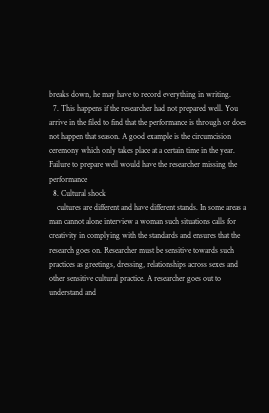breaks down, he may have to record everything in writing.
  7. This happens if the researcher had not prepared well. You arrive in the filed to find that the performance is through or does not happen that season. A good example is the circumcision ceremony which only takes place at a certain time in the year. Failure to prepare well would have the researcher missing the performance
  8. Cultural shock
    cultures are different and have different stands. In some areas a man cannot alone interview a woman such situations calls for creativity in complying with the standards and ensures that the research goes on. Researcher must be sensitive towards such practices as greetings, dressing, relationships across sexes and other sensitive cultural practice. A researcher goes out to understand and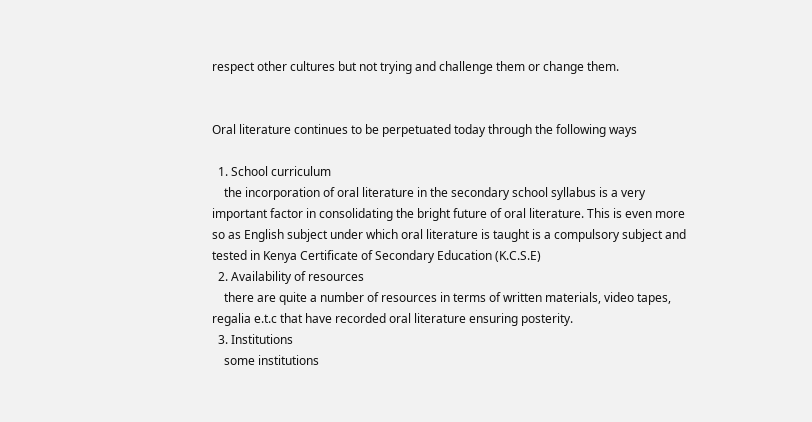respect other cultures but not trying and challenge them or change them.


Oral literature continues to be perpetuated today through the following ways

  1. School curriculum
    the incorporation of oral literature in the secondary school syllabus is a very important factor in consolidating the bright future of oral literature. This is even more so as English subject under which oral literature is taught is a compulsory subject and tested in Kenya Certificate of Secondary Education (K.C.S.E)
  2. Availability of resources
    there are quite a number of resources in terms of written materials, video tapes, regalia e.t.c that have recorded oral literature ensuring posterity.
  3. Institutions
    some institutions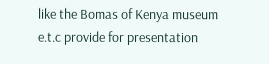like the Bomas of Kenya museum e.t.c provide for presentation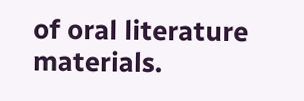of oral literature materials.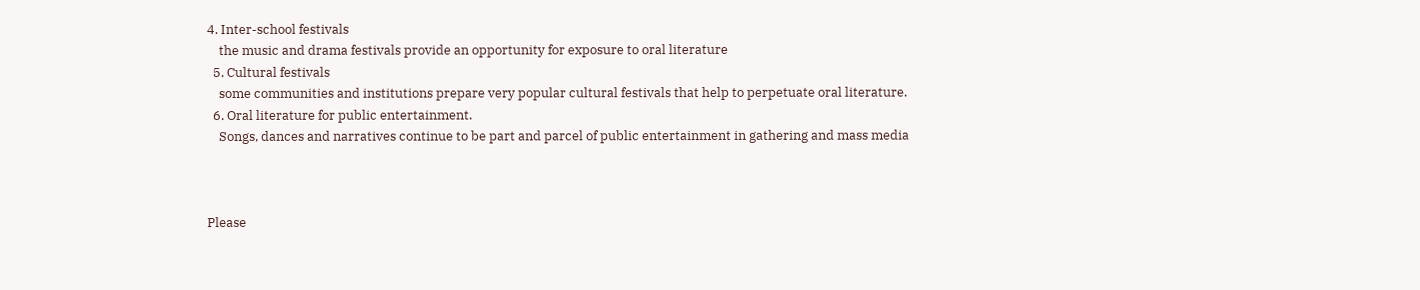4. Inter-school festivals
    the music and drama festivals provide an opportunity for exposure to oral literature
  5. Cultural festivals
    some communities and institutions prepare very popular cultural festivals that help to perpetuate oral literature.
  6. Oral literature for public entertainment.
    Songs, dances and narratives continue to be part and parcel of public entertainment in gathering and mass media



Please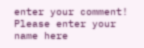enter your comment!
Please enter your name here